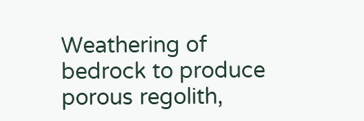Weathering of bedrock to produce porous regolith,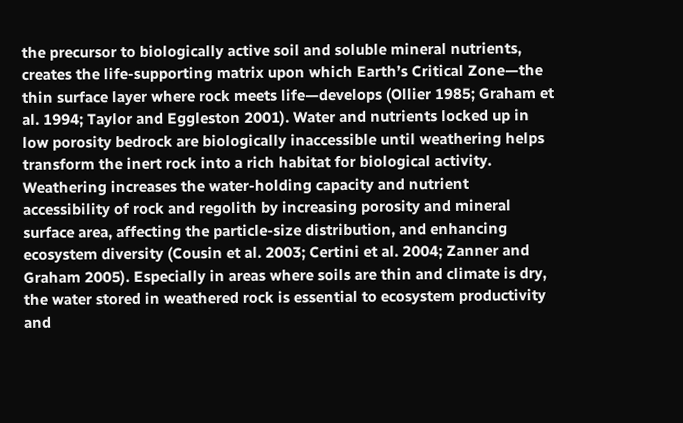the precursor to biologically active soil and soluble mineral nutrients, creates the life-supporting matrix upon which Earth’s Critical Zone—the thin surface layer where rock meets life—develops (Ollier 1985; Graham et al. 1994; Taylor and Eggleston 2001). Water and nutrients locked up in low porosity bedrock are biologically inaccessible until weathering helps transform the inert rock into a rich habitat for biological activity. Weathering increases the water-holding capacity and nutrient accessibility of rock and regolith by increasing porosity and mineral surface area, affecting the particle-size distribution, and enhancing ecosystem diversity (Cousin et al. 2003; Certini et al. 2004; Zanner and Graham 2005). Especially in areas where soils are thin and climate is dry, the water stored in weathered rock is essential to ecosystem productivity and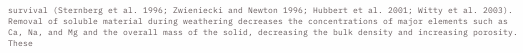survival (Sternberg et al. 1996; Zwieniecki and Newton 1996; Hubbert et al. 2001; Witty et al. 2003). Removal of soluble material during weathering decreases the concentrations of major elements such as Ca, Na, and Mg and the overall mass of the solid, decreasing the bulk density and increasing porosity. These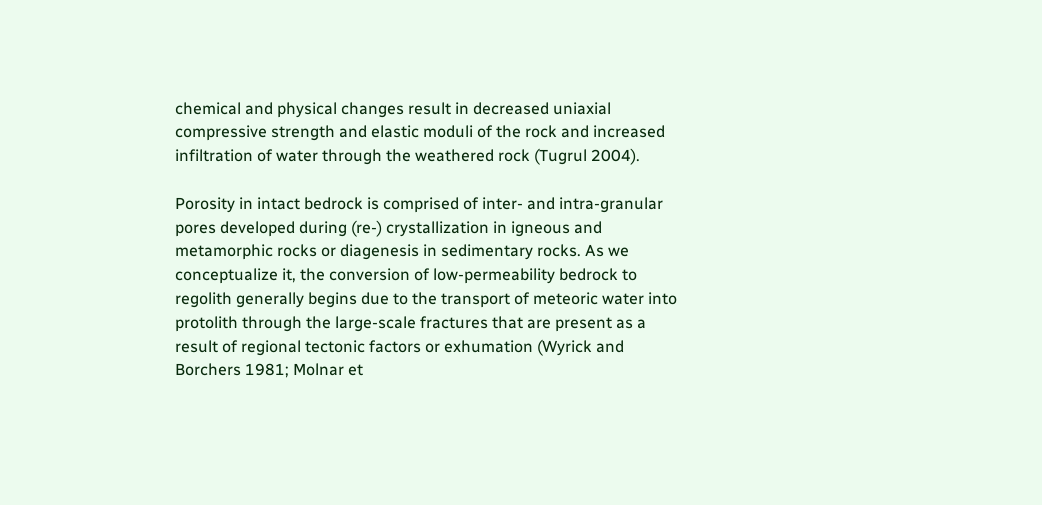chemical and physical changes result in decreased uniaxial compressive strength and elastic moduli of the rock and increased infiltration of water through the weathered rock (Tugrul 2004).

Porosity in intact bedrock is comprised of inter- and intra-granular pores developed during (re-) crystallization in igneous and metamorphic rocks or diagenesis in sedimentary rocks. As we conceptualize it, the conversion of low-permeability bedrock to regolith generally begins due to the transport of meteoric water into protolith through the large-scale fractures that are present as a result of regional tectonic factors or exhumation (Wyrick and Borchers 1981; Molnar et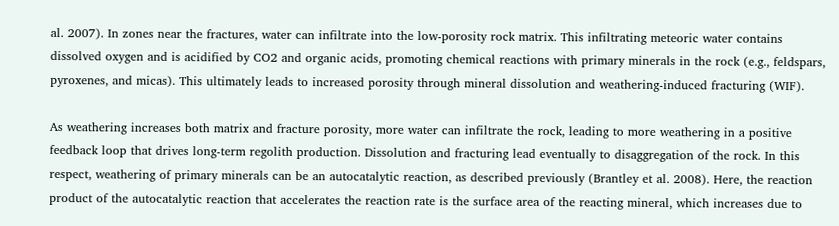al. 2007). In zones near the fractures, water can infiltrate into the low-porosity rock matrix. This infiltrating meteoric water contains dissolved oxygen and is acidified by CO2 and organic acids, promoting chemical reactions with primary minerals in the rock (e.g., feldspars, pyroxenes, and micas). This ultimately leads to increased porosity through mineral dissolution and weathering-induced fracturing (WIF).

As weathering increases both matrix and fracture porosity, more water can infiltrate the rock, leading to more weathering in a positive feedback loop that drives long-term regolith production. Dissolution and fracturing lead eventually to disaggregation of the rock. In this respect, weathering of primary minerals can be an autocatalytic reaction, as described previously (Brantley et al. 2008). Here, the reaction product of the autocatalytic reaction that accelerates the reaction rate is the surface area of the reacting mineral, which increases due to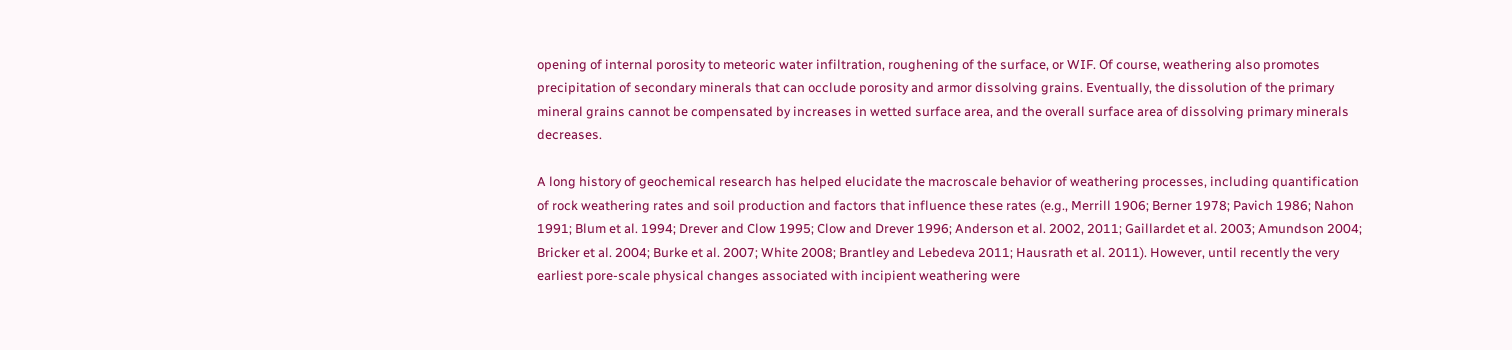opening of internal porosity to meteoric water infiltration, roughening of the surface, or WIF. Of course, weathering also promotes precipitation of secondary minerals that can occlude porosity and armor dissolving grains. Eventually, the dissolution of the primary mineral grains cannot be compensated by increases in wetted surface area, and the overall surface area of dissolving primary minerals decreases.

A long history of geochemical research has helped elucidate the macroscale behavior of weathering processes, including quantification of rock weathering rates and soil production and factors that influence these rates (e.g., Merrill 1906; Berner 1978; Pavich 1986; Nahon 1991; Blum et al. 1994; Drever and Clow 1995; Clow and Drever 1996; Anderson et al. 2002, 2011; Gaillardet et al. 2003; Amundson 2004; Bricker et al. 2004; Burke et al. 2007; White 2008; Brantley and Lebedeva 2011; Hausrath et al. 2011). However, until recently the very earliest pore-scale physical changes associated with incipient weathering were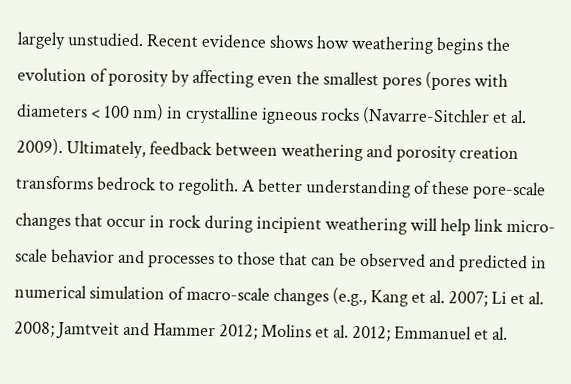largely unstudied. Recent evidence shows how weathering begins the evolution of porosity by affecting even the smallest pores (pores with diameters < 100 nm) in crystalline igneous rocks (Navarre-Sitchler et al. 2009). Ultimately, feedback between weathering and porosity creation transforms bedrock to regolith. A better understanding of these pore-scale changes that occur in rock during incipient weathering will help link micro-scale behavior and processes to those that can be observed and predicted in numerical simulation of macro-scale changes (e.g., Kang et al. 2007; Li et al. 2008; Jamtveit and Hammer 2012; Molins et al. 2012; Emmanuel et al.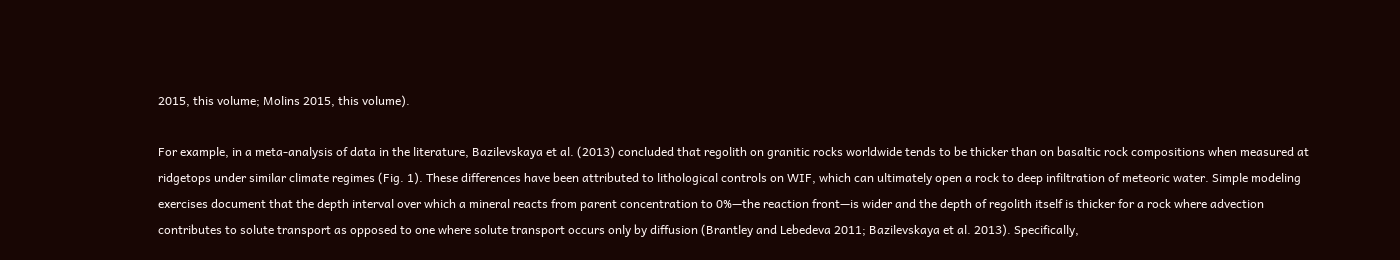2015, this volume; Molins 2015, this volume).

For example, in a meta-analysis of data in the literature, Bazilevskaya et al. (2013) concluded that regolith on granitic rocks worldwide tends to be thicker than on basaltic rock compositions when measured at ridgetops under similar climate regimes (Fig. 1). These differences have been attributed to lithological controls on WIF, which can ultimately open a rock to deep infiltration of meteoric water. Simple modeling exercises document that the depth interval over which a mineral reacts from parent concentration to 0%—the reaction front—is wider and the depth of regolith itself is thicker for a rock where advection contributes to solute transport as opposed to one where solute transport occurs only by diffusion (Brantley and Lebedeva 2011; Bazilevskaya et al. 2013). Specifically,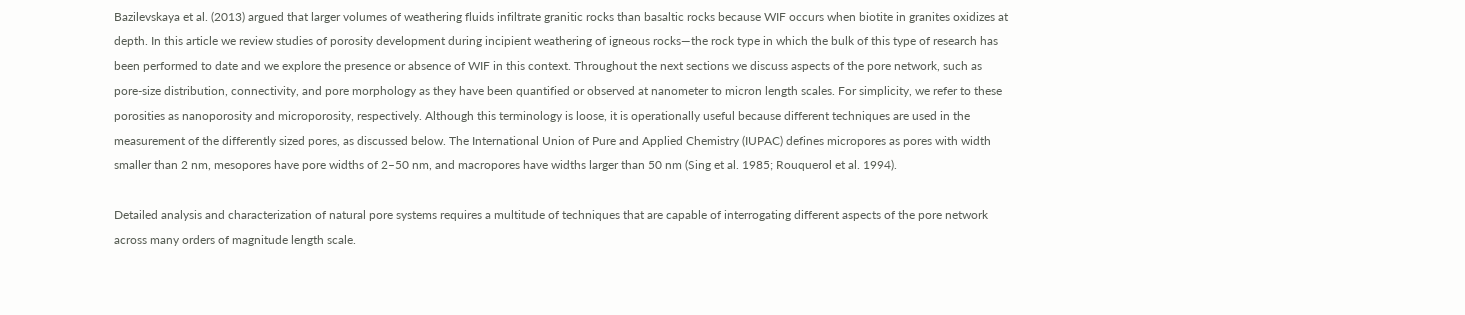Bazilevskaya et al. (2013) argued that larger volumes of weathering fluids infiltrate granitic rocks than basaltic rocks because WIF occurs when biotite in granites oxidizes at depth. In this article we review studies of porosity development during incipient weathering of igneous rocks—the rock type in which the bulk of this type of research has been performed to date and we explore the presence or absence of WIF in this context. Throughout the next sections we discuss aspects of the pore network, such as pore-size distribution, connectivity, and pore morphology as they have been quantified or observed at nanometer to micron length scales. For simplicity, we refer to these porosities as nanoporosity and microporosity, respectively. Although this terminology is loose, it is operationally useful because different techniques are used in the measurement of the differently sized pores, as discussed below. The International Union of Pure and Applied Chemistry (IUPAC) defines micropores as pores with width smaller than 2 nm, mesopores have pore widths of 2–50 nm, and macropores have widths larger than 50 nm (Sing et al. 1985; Rouquerol et al. 1994).

Detailed analysis and characterization of natural pore systems requires a multitude of techniques that are capable of interrogating different aspects of the pore network across many orders of magnitude length scale.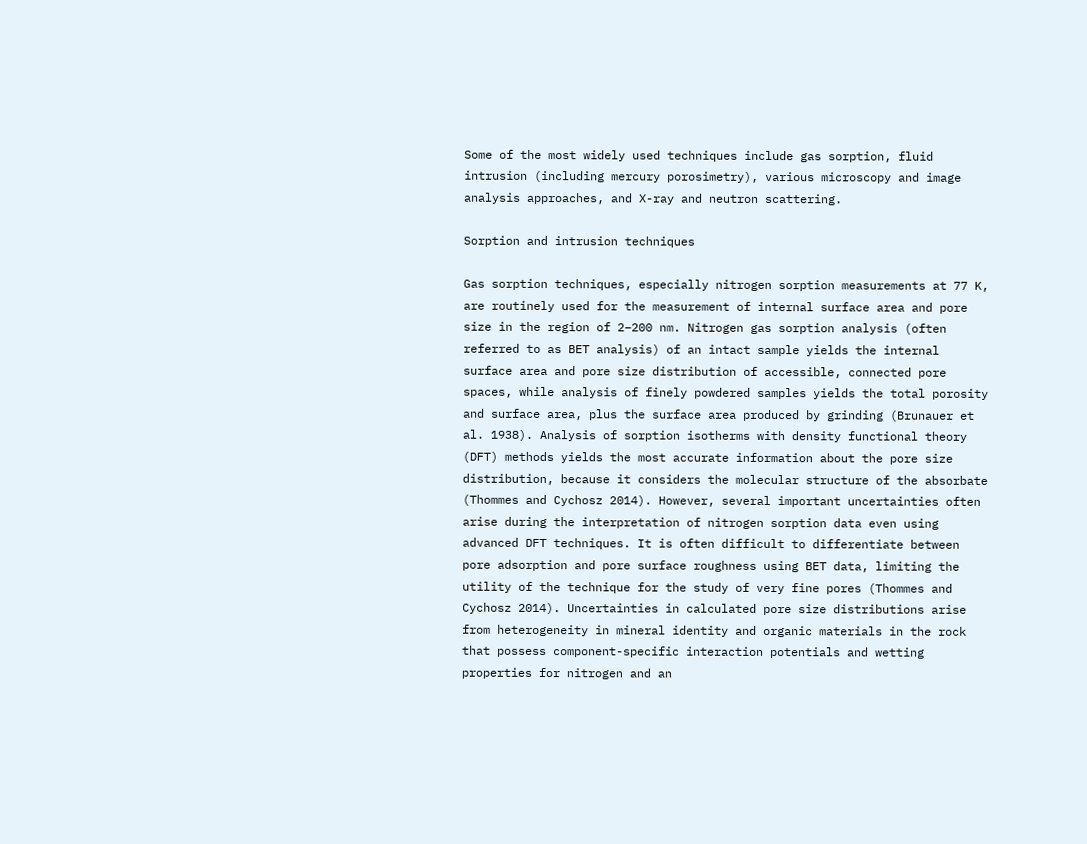Some of the most widely used techniques include gas sorption, fluid intrusion (including mercury porosimetry), various microscopy and image analysis approaches, and X-ray and neutron scattering.

Sorption and intrusion techniques

Gas sorption techniques, especially nitrogen sorption measurements at 77 K, are routinely used for the measurement of internal surface area and pore size in the region of 2–200 nm. Nitrogen gas sorption analysis (often referred to as BET analysis) of an intact sample yields the internal surface area and pore size distribution of accessible, connected pore spaces, while analysis of finely powdered samples yields the total porosity and surface area, plus the surface area produced by grinding (Brunauer et al. 1938). Analysis of sorption isotherms with density functional theory (DFT) methods yields the most accurate information about the pore size distribution, because it considers the molecular structure of the absorbate (Thommes and Cychosz 2014). However, several important uncertainties often arise during the interpretation of nitrogen sorption data even using advanced DFT techniques. It is often difficult to differentiate between pore adsorption and pore surface roughness using BET data, limiting the utility of the technique for the study of very fine pores (Thommes and Cychosz 2014). Uncertainties in calculated pore size distributions arise from heterogeneity in mineral identity and organic materials in the rock that possess component-specific interaction potentials and wetting properties for nitrogen and an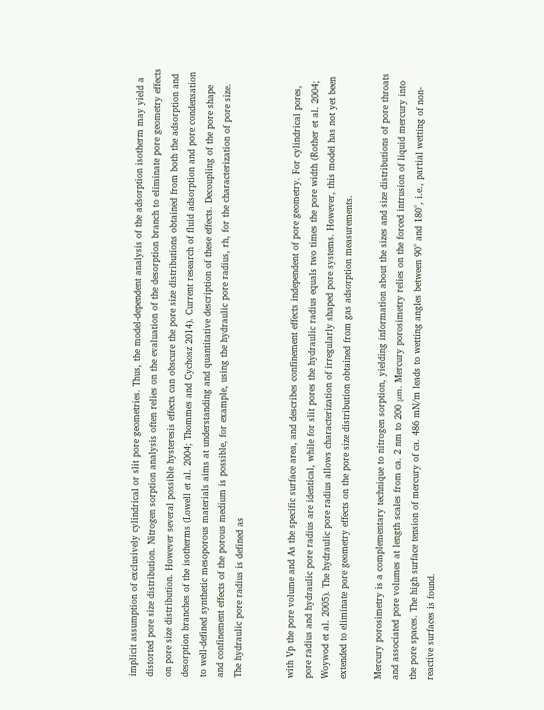implicit assumption of exclusively cylindrical or slit pore geometries. Thus, the model-dependent analysis of the adsorption isotherm may yield a distorted pore size distribution. Nitrogen sorption analysis often relies on the evaluation of the desorption branch to eliminate pore geometry effects on pore size distribution. However several possible hysteresis effects can obscure the pore size distributions obtained from both the adsorption and desorption branches of the isotherms (Lowell et al. 2004; Thommes and Cychosz 2014). Current research of fluid adsorption and pore condensation to well-defined synthetic mesoporous materials aims at understanding and quantitative description of these effects. Decoupling of the pore shape and confinement effects of the porous medium is possible, for example, using the hydraulic pore radius, rh, for the characterization of pore size. The hydraulic pore radius is defined as


with Vp the pore volume and As the specific surface area, and describes confinement effects independent of pore geometry. For cylindrical pores, pore radius and hydraulic pore radius are identical, while for slit pores the hydraulic radius equals two times the pore width (Rother et al. 2004; Woywod et al. 2005). The hydraulic pore radius allows characterization of irregularly shaped pore systems. However, this model has not yet been extended to eliminate pore geometry effects on the pore size distribution obtained from gas adsorption measurements.

Mercury porosimetry is a complementary technique to nitrogen sorption, yielding information about the sizes and size distributions of pore throats and associated pore volumes at length scales from ca. 2 nm to 200 μm. Mercury porosimetry relies on the forced intrusion of liquid mercury into the pore spaces. The high surface tension of mercury of ca. 486 mN/m leads to wetting angles between 90° and 180°, i.e., partial wetting of non-reactive surfaces is found.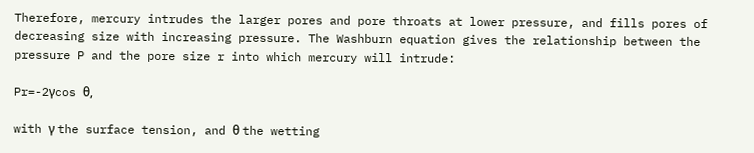Therefore, mercury intrudes the larger pores and pore throats at lower pressure, and fills pores of decreasing size with increasing pressure. The Washburn equation gives the relationship between the pressure P and the pore size r into which mercury will intrude:

Pr=-2γcos θ,

with γ the surface tension, and θ the wetting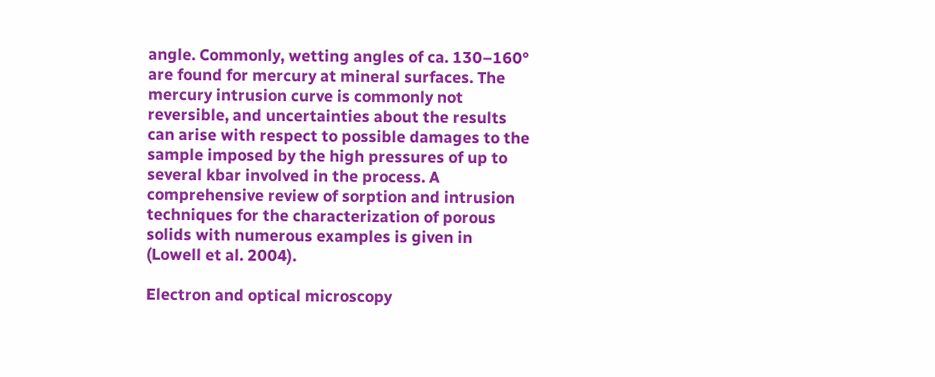angle. Commonly, wetting angles of ca. 130–160° are found for mercury at mineral surfaces. The mercury intrusion curve is commonly not reversible, and uncertainties about the results can arise with respect to possible damages to the sample imposed by the high pressures of up to several kbar involved in the process. A comprehensive review of sorption and intrusion techniques for the characterization of porous solids with numerous examples is given in (Lowell et al. 2004).

Electron and optical microscopy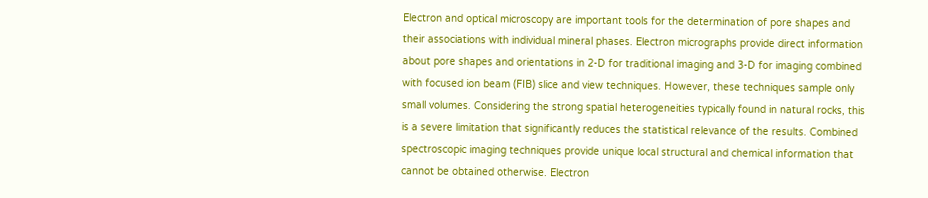Electron and optical microscopy are important tools for the determination of pore shapes and their associations with individual mineral phases. Electron micrographs provide direct information about pore shapes and orientations in 2-D for traditional imaging and 3-D for imaging combined with focused ion beam (FIB) slice and view techniques. However, these techniques sample only small volumes. Considering the strong spatial heterogeneities typically found in natural rocks, this is a severe limitation that significantly reduces the statistical relevance of the results. Combined spectroscopic imaging techniques provide unique local structural and chemical information that cannot be obtained otherwise. Electron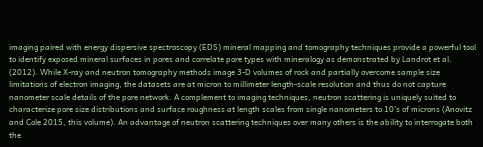imaging paired with energy dispersive spectroscopy (EDS) mineral mapping and tomography techniques provide a powerful tool to identify exposed mineral surfaces in pores and correlate pore types with mineralogy as demonstrated by Landrot et al. (2012). While X-ray and neutron tomography methods image 3-D volumes of rock and partially overcome sample size limitations of electron imaging, the datasets are at micron to millimeter length-scale resolution and thus do not capture nanometer scale details of the pore network. A complement to imaging techniques, neutron scattering is uniquely suited to characterize pore size distributions and surface roughness at length scales from single nanometers to 10’s of microns (Anovitz and Cole 2015, this volume). An advantage of neutron scattering techniques over many others is the ability to interrogate both the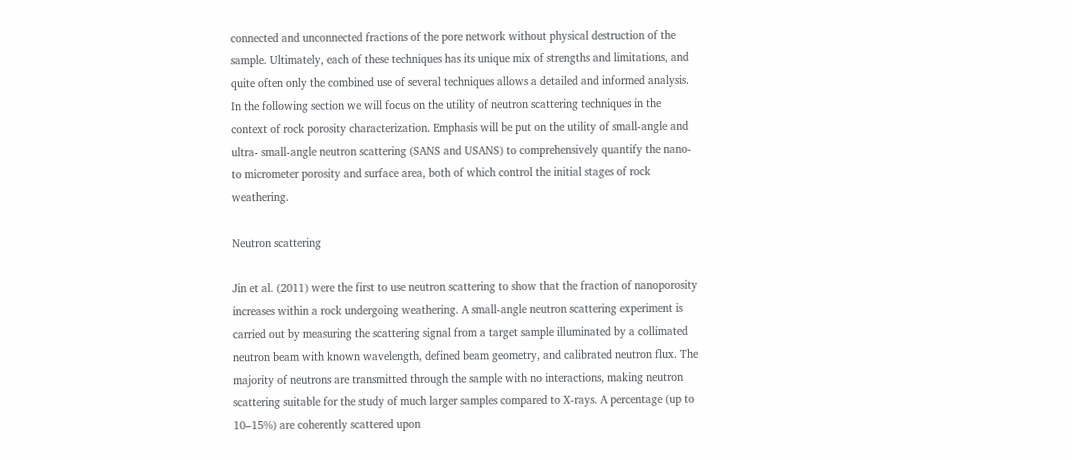connected and unconnected fractions of the pore network without physical destruction of the sample. Ultimately, each of these techniques has its unique mix of strengths and limitations, and quite often only the combined use of several techniques allows a detailed and informed analysis. In the following section we will focus on the utility of neutron scattering techniques in the context of rock porosity characterization. Emphasis will be put on the utility of small-angle and ultra- small-angle neutron scattering (SANS and USANS) to comprehensively quantify the nano- to micrometer porosity and surface area, both of which control the initial stages of rock weathering.

Neutron scattering

Jin et al. (2011) were the first to use neutron scattering to show that the fraction of nanoporosity increases within a rock undergoing weathering. A small-angle neutron scattering experiment is carried out by measuring the scattering signal from a target sample illuminated by a collimated neutron beam with known wavelength, defined beam geometry, and calibrated neutron flux. The majority of neutrons are transmitted through the sample with no interactions, making neutron scattering suitable for the study of much larger samples compared to X-rays. A percentage (up to 10–15%) are coherently scattered upon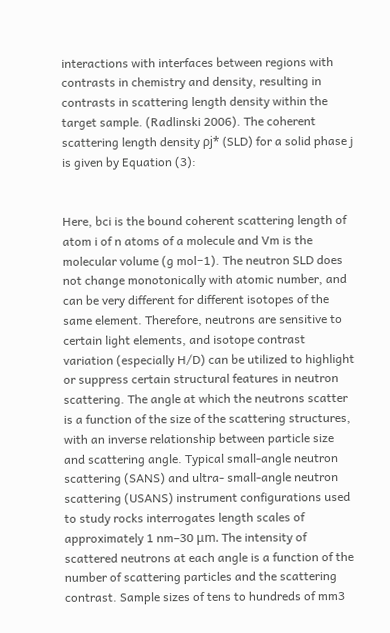interactions with interfaces between regions with contrasts in chemistry and density, resulting in contrasts in scattering length density within the target sample. (Radlinski 2006). The coherent scattering length density ρj* (SLD) for a solid phase j is given by Equation (3):


Here, bci is the bound coherent scattering length of atom i of n atoms of a molecule and Vm is the molecular volume (g mol−1). The neutron SLD does not change monotonically with atomic number, and can be very different for different isotopes of the same element. Therefore, neutrons are sensitive to certain light elements, and isotope contrast variation (especially H/D) can be utilized to highlight or suppress certain structural features in neutron scattering. The angle at which the neutrons scatter is a function of the size of the scattering structures, with an inverse relationship between particle size and scattering angle. Typical small-angle neutron scattering (SANS) and ultra- small-angle neutron scattering (USANS) instrument configurations used to study rocks interrogates length scales of approximately 1 nm–30 μm. The intensity of scattered neutrons at each angle is a function of the number of scattering particles and the scattering contrast. Sample sizes of tens to hundreds of mm3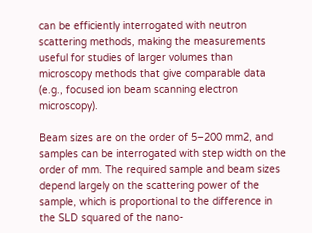can be efficiently interrogated with neutron scattering methods, making the measurements useful for studies of larger volumes than microscopy methods that give comparable data (e.g., focused ion beam scanning electron microscopy).

Beam sizes are on the order of 5–200 mm2, and samples can be interrogated with step width on the order of mm. The required sample and beam sizes depend largely on the scattering power of the sample, which is proportional to the difference in the SLD squared of the nano-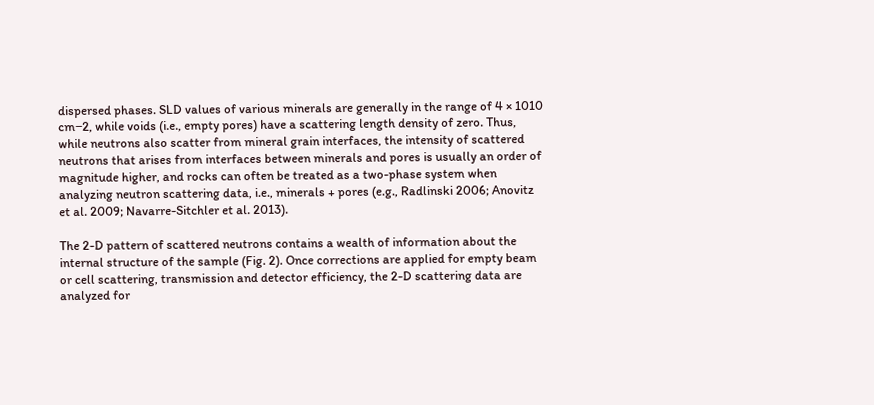dispersed phases. SLD values of various minerals are generally in the range of 4 × 1010 cm−2, while voids (i.e., empty pores) have a scattering length density of zero. Thus, while neutrons also scatter from mineral grain interfaces, the intensity of scattered neutrons that arises from interfaces between minerals and pores is usually an order of magnitude higher, and rocks can often be treated as a two-phase system when analyzing neutron scattering data, i.e., minerals + pores (e.g., Radlinski 2006; Anovitz et al. 2009; Navarre-Sitchler et al. 2013).

The 2-D pattern of scattered neutrons contains a wealth of information about the internal structure of the sample (Fig. 2). Once corrections are applied for empty beam or cell scattering, transmission and detector efficiency, the 2-D scattering data are analyzed for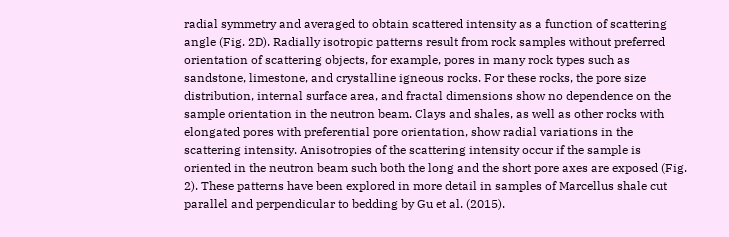radial symmetry and averaged to obtain scattered intensity as a function of scattering angle (Fig. 2D). Radially isotropic patterns result from rock samples without preferred orientation of scattering objects, for example, pores in many rock types such as sandstone, limestone, and crystalline igneous rocks. For these rocks, the pore size distribution, internal surface area, and fractal dimensions show no dependence on the sample orientation in the neutron beam. Clays and shales, as well as other rocks with elongated pores with preferential pore orientation, show radial variations in the scattering intensity. Anisotropies of the scattering intensity occur if the sample is oriented in the neutron beam such both the long and the short pore axes are exposed (Fig. 2). These patterns have been explored in more detail in samples of Marcellus shale cut parallel and perpendicular to bedding by Gu et al. (2015).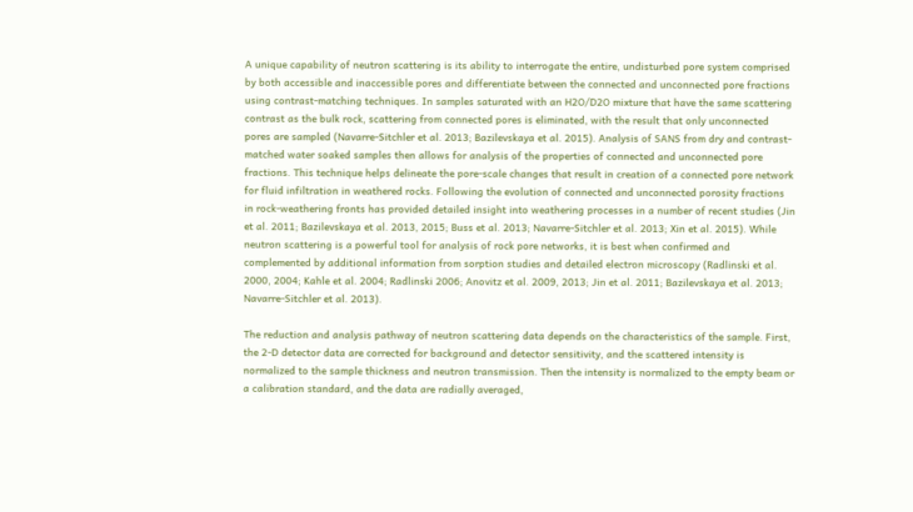A unique capability of neutron scattering is its ability to interrogate the entire, undisturbed pore system comprised by both accessible and inaccessible pores and differentiate between the connected and unconnected pore fractions using contrast-matching techniques. In samples saturated with an H2O/D2O mixture that have the same scattering contrast as the bulk rock, scattering from connected pores is eliminated, with the result that only unconnected pores are sampled (Navarre-Sitchler et al. 2013; Bazilevskaya et al. 2015). Analysis of SANS from dry and contrast-matched water soaked samples then allows for analysis of the properties of connected and unconnected pore fractions. This technique helps delineate the pore-scale changes that result in creation of a connected pore network for fluid infiltration in weathered rocks. Following the evolution of connected and unconnected porosity fractions in rock-weathering fronts has provided detailed insight into weathering processes in a number of recent studies (Jin et al. 2011; Bazilevskaya et al. 2013, 2015; Buss et al. 2013; Navarre-Sitchler et al. 2013; Xin et al. 2015). While neutron scattering is a powerful tool for analysis of rock pore networks, it is best when confirmed and complemented by additional information from sorption studies and detailed electron microscopy (Radlinski et al. 2000, 2004; Kahle et al. 2004; Radlinski 2006; Anovitz et al. 2009, 2013; Jin et al. 2011; Bazilevskaya et al. 2013; Navarre-Sitchler et al. 2013).

The reduction and analysis pathway of neutron scattering data depends on the characteristics of the sample. First, the 2-D detector data are corrected for background and detector sensitivity, and the scattered intensity is normalized to the sample thickness and neutron transmission. Then the intensity is normalized to the empty beam or a calibration standard, and the data are radially averaged,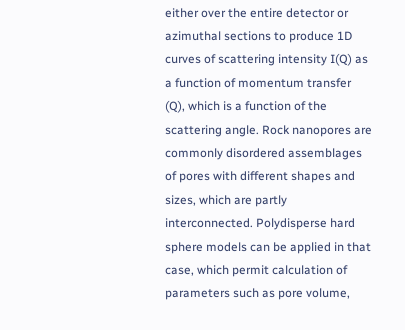either over the entire detector or azimuthal sections to produce 1D curves of scattering intensity I(Q) as a function of momentum transfer (Q), which is a function of the scattering angle. Rock nanopores are commonly disordered assemblages of pores with different shapes and sizes, which are partly interconnected. Polydisperse hard sphere models can be applied in that case, which permit calculation of parameters such as pore volume,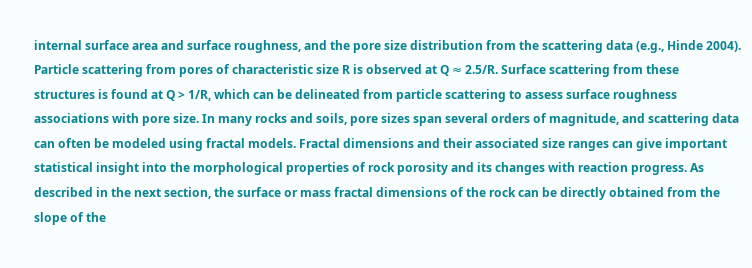internal surface area and surface roughness, and the pore size distribution from the scattering data (e.g., Hinde 2004). Particle scattering from pores of characteristic size R is observed at Q ≈ 2.5/R. Surface scattering from these structures is found at Q > 1/R, which can be delineated from particle scattering to assess surface roughness associations with pore size. In many rocks and soils, pore sizes span several orders of magnitude, and scattering data can often be modeled using fractal models. Fractal dimensions and their associated size ranges can give important statistical insight into the morphological properties of rock porosity and its changes with reaction progress. As described in the next section, the surface or mass fractal dimensions of the rock can be directly obtained from the slope of the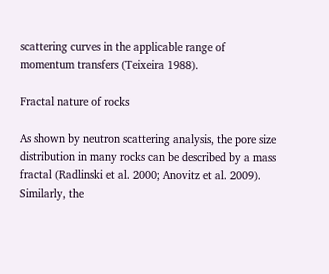scattering curves in the applicable range of momentum transfers (Teixeira 1988).

Fractal nature of rocks

As shown by neutron scattering analysis, the pore size distribution in many rocks can be described by a mass fractal (Radlinski et al. 2000; Anovitz et al. 2009). Similarly, the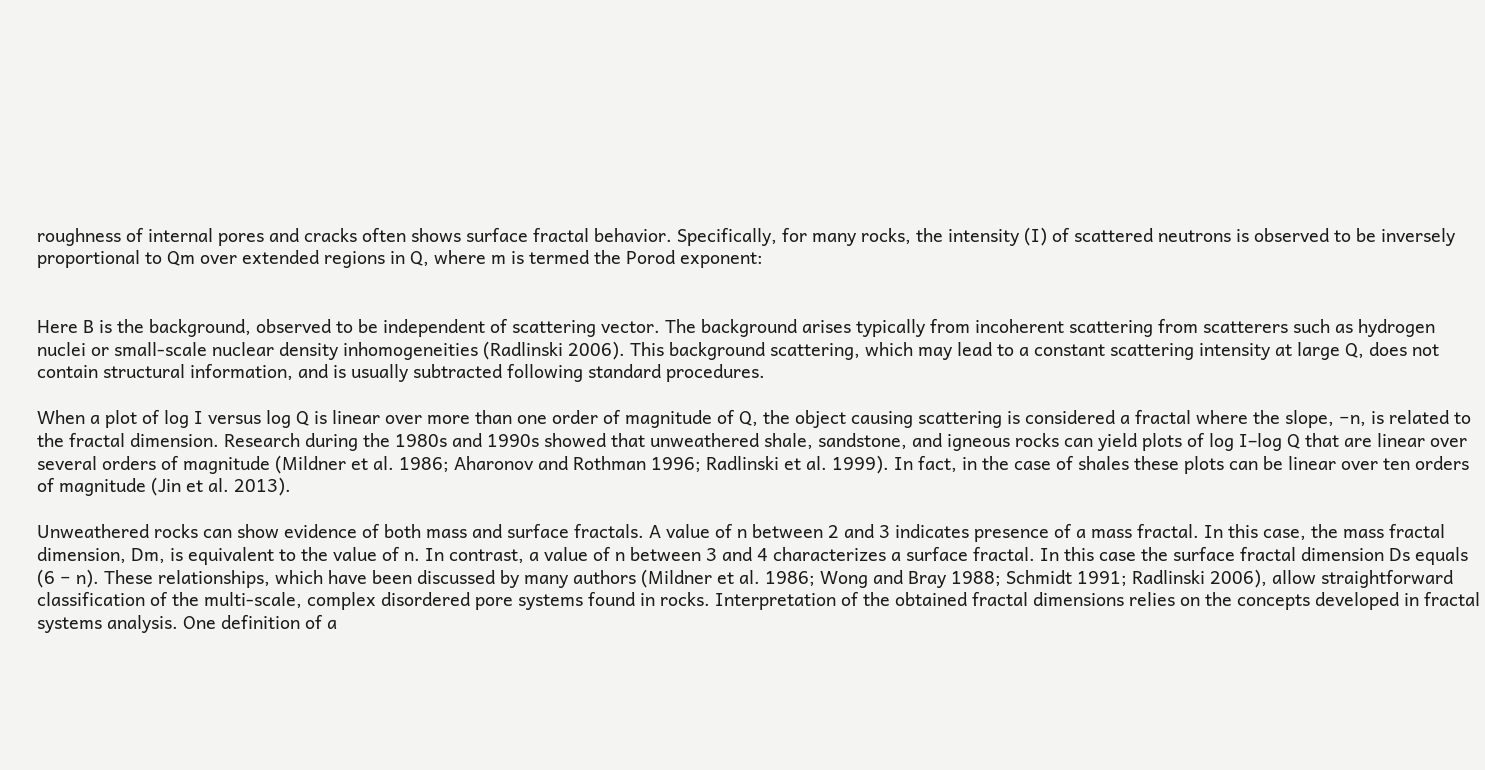roughness of internal pores and cracks often shows surface fractal behavior. Specifically, for many rocks, the intensity (I) of scattered neutrons is observed to be inversely proportional to Qm over extended regions in Q, where m is termed the Porod exponent:


Here B is the background, observed to be independent of scattering vector. The background arises typically from incoherent scattering from scatterers such as hydrogen nuclei or small-scale nuclear density inhomogeneities (Radlinski 2006). This background scattering, which may lead to a constant scattering intensity at large Q, does not contain structural information, and is usually subtracted following standard procedures.

When a plot of log I versus log Q is linear over more than one order of magnitude of Q, the object causing scattering is considered a fractal where the slope, −n, is related to the fractal dimension. Research during the 1980s and 1990s showed that unweathered shale, sandstone, and igneous rocks can yield plots of log I–log Q that are linear over several orders of magnitude (Mildner et al. 1986; Aharonov and Rothman 1996; Radlinski et al. 1999). In fact, in the case of shales these plots can be linear over ten orders of magnitude (Jin et al. 2013).

Unweathered rocks can show evidence of both mass and surface fractals. A value of n between 2 and 3 indicates presence of a mass fractal. In this case, the mass fractal dimension, Dm, is equivalent to the value of n. In contrast, a value of n between 3 and 4 characterizes a surface fractal. In this case the surface fractal dimension Ds equals (6 − n). These relationships, which have been discussed by many authors (Mildner et al. 1986; Wong and Bray 1988; Schmidt 1991; Radlinski 2006), allow straightforward classification of the multi-scale, complex disordered pore systems found in rocks. Interpretation of the obtained fractal dimensions relies on the concepts developed in fractal systems analysis. One definition of a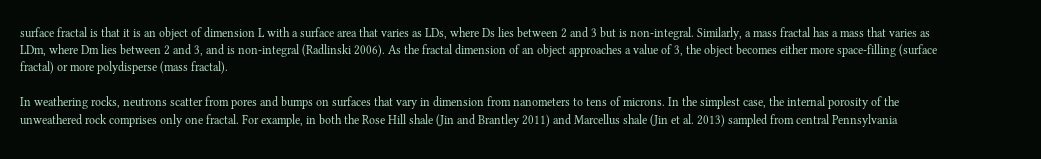surface fractal is that it is an object of dimension L with a surface area that varies as LDs, where Ds lies between 2 and 3 but is non-integral. Similarly, a mass fractal has a mass that varies as LDm, where Dm lies between 2 and 3, and is non-integral (Radlinski 2006). As the fractal dimension of an object approaches a value of 3, the object becomes either more space-filling (surface fractal) or more polydisperse (mass fractal).

In weathering rocks, neutrons scatter from pores and bumps on surfaces that vary in dimension from nanometers to tens of microns. In the simplest case, the internal porosity of the unweathered rock comprises only one fractal. For example, in both the Rose Hill shale (Jin and Brantley 2011) and Marcellus shale (Jin et al. 2013) sampled from central Pennsylvania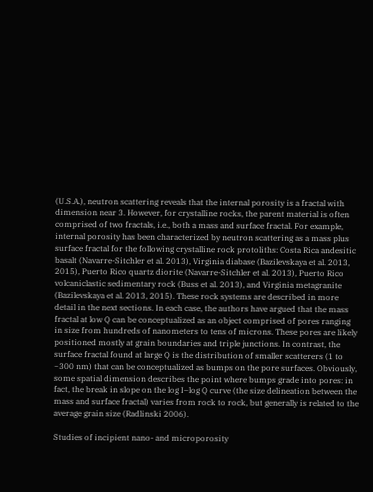(U.S.A.), neutron scattering reveals that the internal porosity is a fractal with dimension near 3. However, for crystalline rocks, the parent material is often comprised of two fractals, i.e., both a mass and surface fractal. For example, internal porosity has been characterized by neutron scattering as a mass plus surface fractal for the following crystalline rock protoliths: Costa Rica andesitic basalt (Navarre-Sitchler et al. 2013), Virginia diabase (Bazilevskaya et al. 2013, 2015), Puerto Rico quartz diorite (Navarre-Sitchler et al. 2013), Puerto Rico volcaniclastic sedimentary rock (Buss et al. 2013), and Virginia metagranite (Bazilevskaya et al. 2013, 2015). These rock systems are described in more detail in the next sections. In each case, the authors have argued that the mass fractal at low Q can be conceptualized as an object comprised of pores ranging in size from hundreds of nanometers to tens of microns. These pores are likely positioned mostly at grain boundaries and triple junctions. In contrast, the surface fractal found at large Q is the distribution of smaller scatterers (1 to ~300 nm) that can be conceptualized as bumps on the pore surfaces. Obviously, some spatial dimension describes the point where bumps grade into pores: in fact, the break in slope on the log I–log Q curve (the size delineation between the mass and surface fractal) varies from rock to rock, but generally is related to the average grain size (Radlinski 2006).

Studies of incipient nano- and microporosity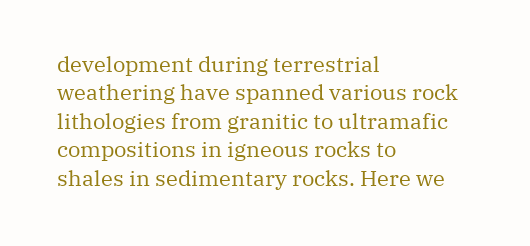development during terrestrial weathering have spanned various rock lithologies from granitic to ultramafic compositions in igneous rocks to shales in sedimentary rocks. Here we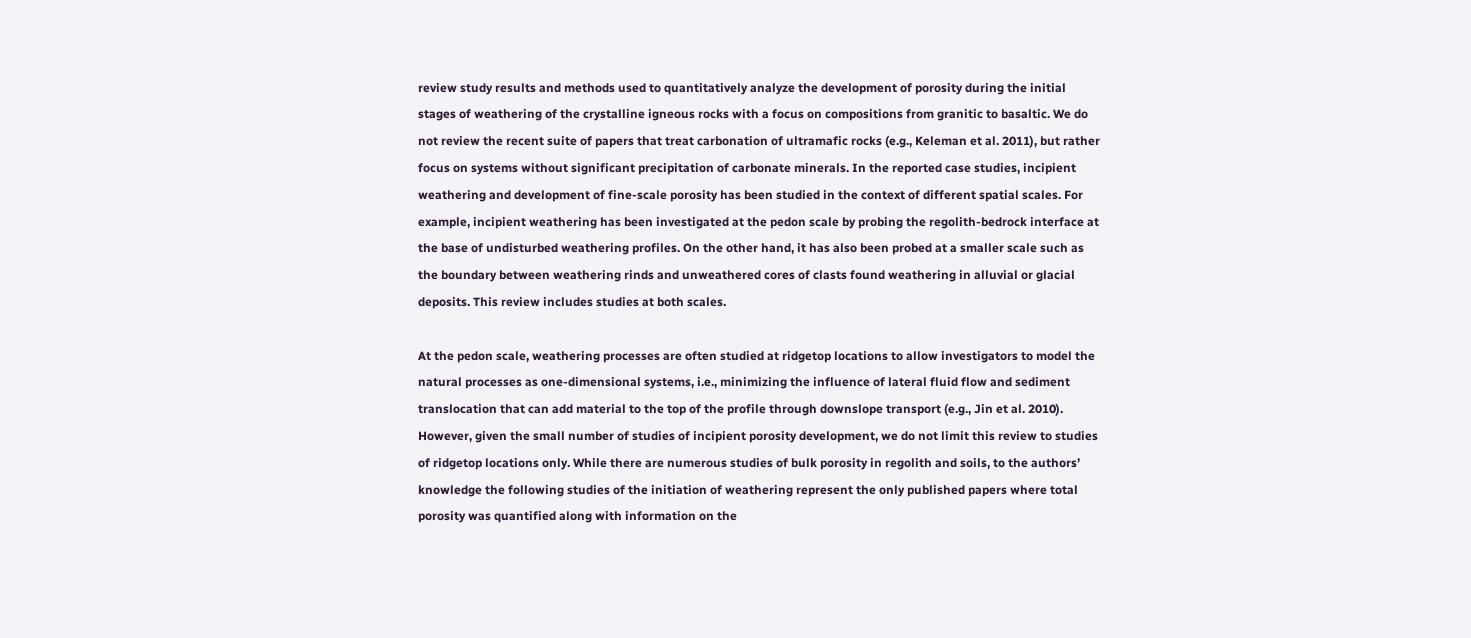review study results and methods used to quantitatively analyze the development of porosity during the initial stages of weathering of the crystalline igneous rocks with a focus on compositions from granitic to basaltic. We do not review the recent suite of papers that treat carbonation of ultramafic rocks (e.g., Keleman et al. 2011), but rather focus on systems without significant precipitation of carbonate minerals. In the reported case studies, incipient weathering and development of fine-scale porosity has been studied in the context of different spatial scales. For example, incipient weathering has been investigated at the pedon scale by probing the regolith-bedrock interface at the base of undisturbed weathering profiles. On the other hand, it has also been probed at a smaller scale such as the boundary between weathering rinds and unweathered cores of clasts found weathering in alluvial or glacial deposits. This review includes studies at both scales.

At the pedon scale, weathering processes are often studied at ridgetop locations to allow investigators to model the natural processes as one-dimensional systems, i.e., minimizing the influence of lateral fluid flow and sediment translocation that can add material to the top of the profile through downslope transport (e.g., Jin et al. 2010). However, given the small number of studies of incipient porosity development, we do not limit this review to studies of ridgetop locations only. While there are numerous studies of bulk porosity in regolith and soils, to the authors’ knowledge the following studies of the initiation of weathering represent the only published papers where total porosity was quantified along with information on the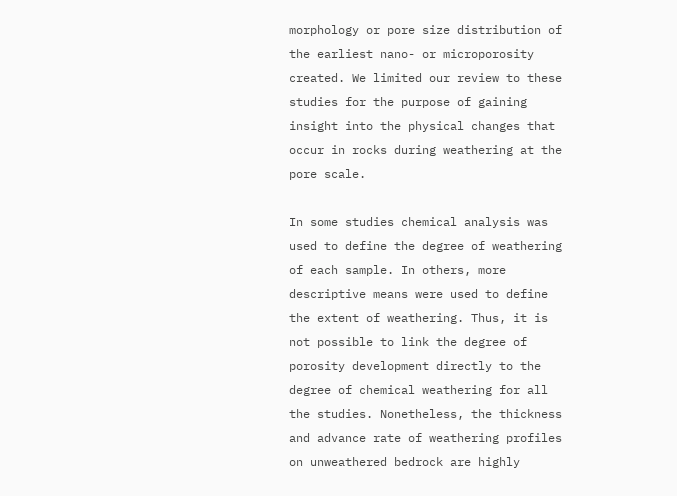morphology or pore size distribution of the earliest nano- or microporosity created. We limited our review to these studies for the purpose of gaining insight into the physical changes that occur in rocks during weathering at the pore scale.

In some studies chemical analysis was used to define the degree of weathering of each sample. In others, more descriptive means were used to define the extent of weathering. Thus, it is not possible to link the degree of porosity development directly to the degree of chemical weathering for all the studies. Nonetheless, the thickness and advance rate of weathering profiles on unweathered bedrock are highly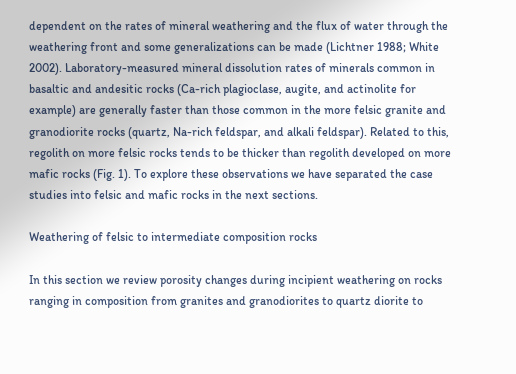dependent on the rates of mineral weathering and the flux of water through the weathering front and some generalizations can be made (Lichtner 1988; White 2002). Laboratory-measured mineral dissolution rates of minerals common in basaltic and andesitic rocks (Ca-rich plagioclase, augite, and actinolite for example) are generally faster than those common in the more felsic granite and granodiorite rocks (quartz, Na-rich feldspar, and alkali feldspar). Related to this, regolith on more felsic rocks tends to be thicker than regolith developed on more mafic rocks (Fig. 1). To explore these observations we have separated the case studies into felsic and mafic rocks in the next sections.

Weathering of felsic to intermediate composition rocks

In this section we review porosity changes during incipient weathering on rocks ranging in composition from granites and granodiorites to quartz diorite to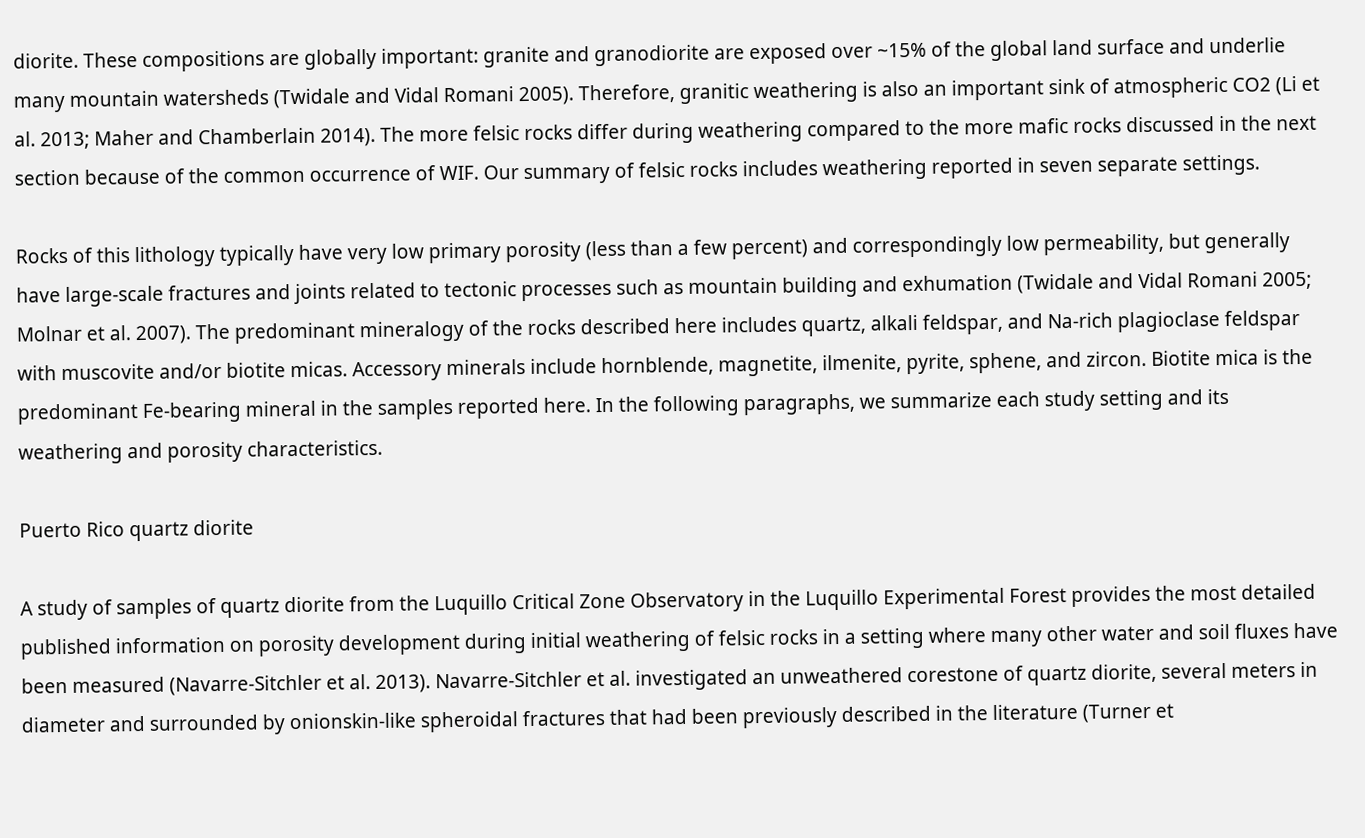diorite. These compositions are globally important: granite and granodiorite are exposed over ~15% of the global land surface and underlie many mountain watersheds (Twidale and Vidal Romani 2005). Therefore, granitic weathering is also an important sink of atmospheric CO2 (Li et al. 2013; Maher and Chamberlain 2014). The more felsic rocks differ during weathering compared to the more mafic rocks discussed in the next section because of the common occurrence of WIF. Our summary of felsic rocks includes weathering reported in seven separate settings.

Rocks of this lithology typically have very low primary porosity (less than a few percent) and correspondingly low permeability, but generally have large-scale fractures and joints related to tectonic processes such as mountain building and exhumation (Twidale and Vidal Romani 2005; Molnar et al. 2007). The predominant mineralogy of the rocks described here includes quartz, alkali feldspar, and Na-rich plagioclase feldspar with muscovite and/or biotite micas. Accessory minerals include hornblende, magnetite, ilmenite, pyrite, sphene, and zircon. Biotite mica is the predominant Fe-bearing mineral in the samples reported here. In the following paragraphs, we summarize each study setting and its weathering and porosity characteristics.

Puerto Rico quartz diorite

A study of samples of quartz diorite from the Luquillo Critical Zone Observatory in the Luquillo Experimental Forest provides the most detailed published information on porosity development during initial weathering of felsic rocks in a setting where many other water and soil fluxes have been measured (Navarre-Sitchler et al. 2013). Navarre-Sitchler et al. investigated an unweathered corestone of quartz diorite, several meters in diameter and surrounded by onionskin-like spheroidal fractures that had been previously described in the literature (Turner et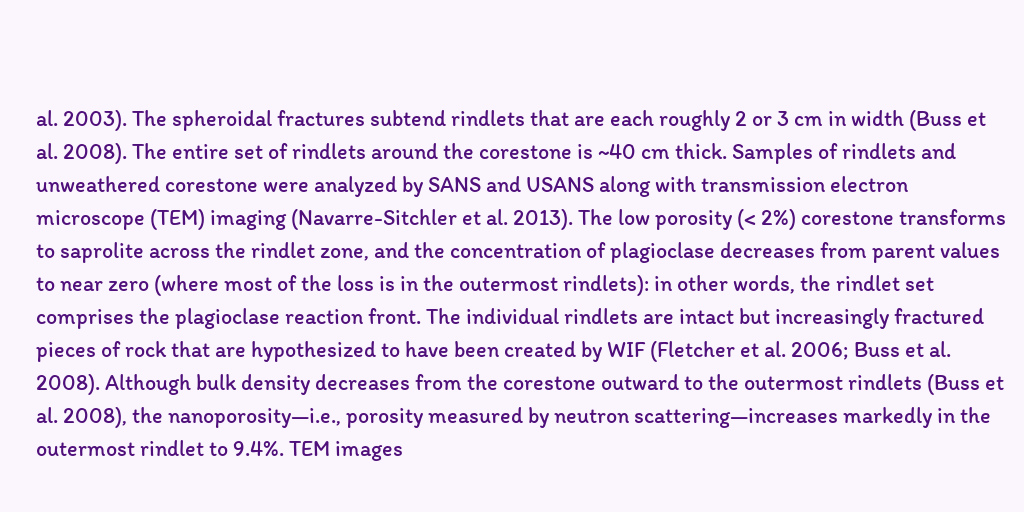al. 2003). The spheroidal fractures subtend rindlets that are each roughly 2 or 3 cm in width (Buss et al. 2008). The entire set of rindlets around the corestone is ~40 cm thick. Samples of rindlets and unweathered corestone were analyzed by SANS and USANS along with transmission electron microscope (TEM) imaging (Navarre-Sitchler et al. 2013). The low porosity (< 2%) corestone transforms to saprolite across the rindlet zone, and the concentration of plagioclase decreases from parent values to near zero (where most of the loss is in the outermost rindlets): in other words, the rindlet set comprises the plagioclase reaction front. The individual rindlets are intact but increasingly fractured pieces of rock that are hypothesized to have been created by WIF (Fletcher et al. 2006; Buss et al. 2008). Although bulk density decreases from the corestone outward to the outermost rindlets (Buss et al. 2008), the nanoporosity—i.e., porosity measured by neutron scattering—increases markedly in the outermost rindlet to 9.4%. TEM images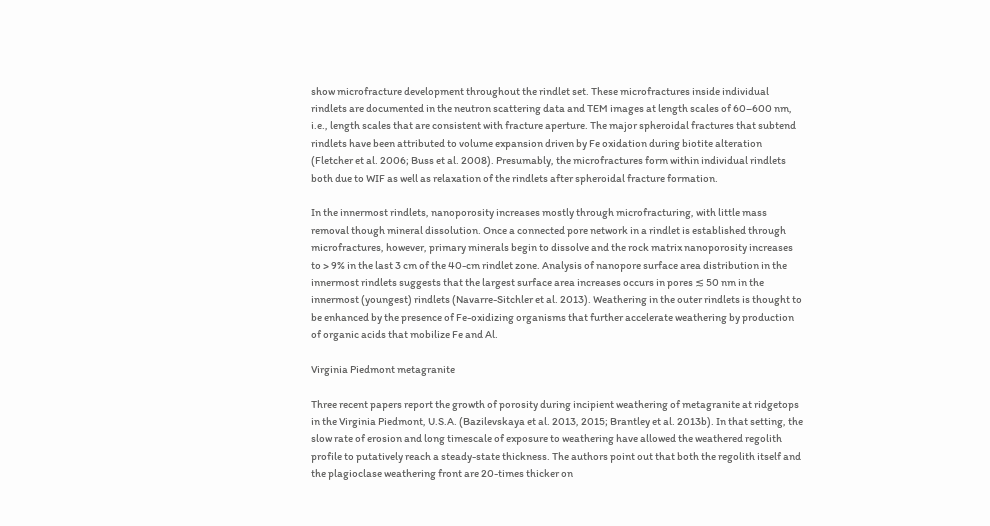show microfracture development throughout the rindlet set. These microfractures inside individual rindlets are documented in the neutron scattering data and TEM images at length scales of 60–600 nm, i.e., length scales that are consistent with fracture aperture. The major spheroidal fractures that subtend rindlets have been attributed to volume expansion driven by Fe oxidation during biotite alteration (Fletcher et al. 2006; Buss et al. 2008). Presumably, the microfractures form within individual rindlets both due to WIF as well as relaxation of the rindlets after spheroidal fracture formation.

In the innermost rindlets, nanoporosity increases mostly through microfracturing, with little mass removal though mineral dissolution. Once a connected pore network in a rindlet is established through microfractures, however, primary minerals begin to dissolve and the rock matrix nanoporosity increases to > 9% in the last 3 cm of the 40-cm rindlet zone. Analysis of nanopore surface area distribution in the innermost rindlets suggests that the largest surface area increases occurs in pores ≲ 50 nm in the innermost (youngest) rindlets (Navarre-Sitchler et al. 2013). Weathering in the outer rindlets is thought to be enhanced by the presence of Fe-oxidizing organisms that further accelerate weathering by production of organic acids that mobilize Fe and Al.

Virginia Piedmont metagranite

Three recent papers report the growth of porosity during incipient weathering of metagranite at ridgetops in the Virginia Piedmont, U.S.A. (Bazilevskaya et al. 2013, 2015; Brantley et al. 2013b). In that setting, the slow rate of erosion and long timescale of exposure to weathering have allowed the weathered regolith profile to putatively reach a steady-state thickness. The authors point out that both the regolith itself and the plagioclase weathering front are 20-times thicker on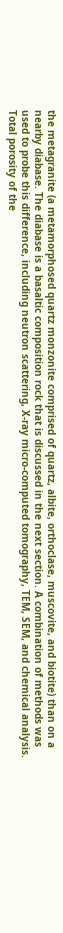the metagranite (a metamorphosed quartz monzonite comprised of quartz, albite, orthoclase, muscovite, and biotite) than on a nearby diabase. The diabase is a basaltic composition rock that is discussed in the next section. A combination of methods was used to probe this difference, including neutron scattering, X-ray micro-computed tomography, TEM, SEM, and chemical analysis. Total porosity of the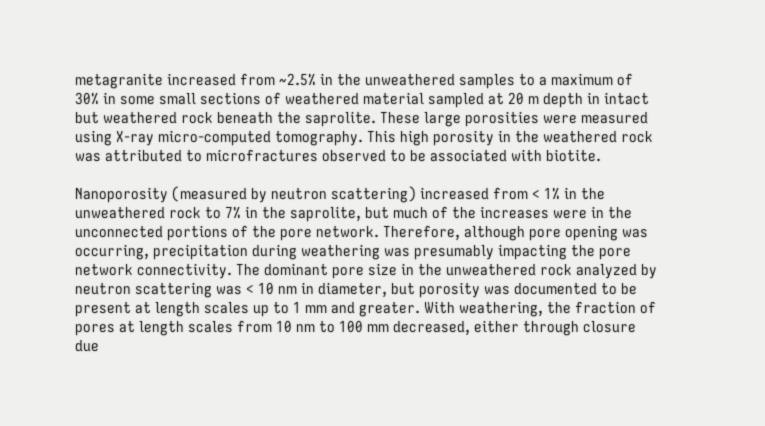metagranite increased from ~2.5% in the unweathered samples to a maximum of 30% in some small sections of weathered material sampled at 20 m depth in intact but weathered rock beneath the saprolite. These large porosities were measured using X-ray micro-computed tomography. This high porosity in the weathered rock was attributed to microfractures observed to be associated with biotite.

Nanoporosity (measured by neutron scattering) increased from < 1% in the unweathered rock to 7% in the saprolite, but much of the increases were in the unconnected portions of the pore network. Therefore, although pore opening was occurring, precipitation during weathering was presumably impacting the pore network connectivity. The dominant pore size in the unweathered rock analyzed by neutron scattering was < 10 nm in diameter, but porosity was documented to be present at length scales up to 1 mm and greater. With weathering, the fraction of pores at length scales from 10 nm to 100 mm decreased, either through closure due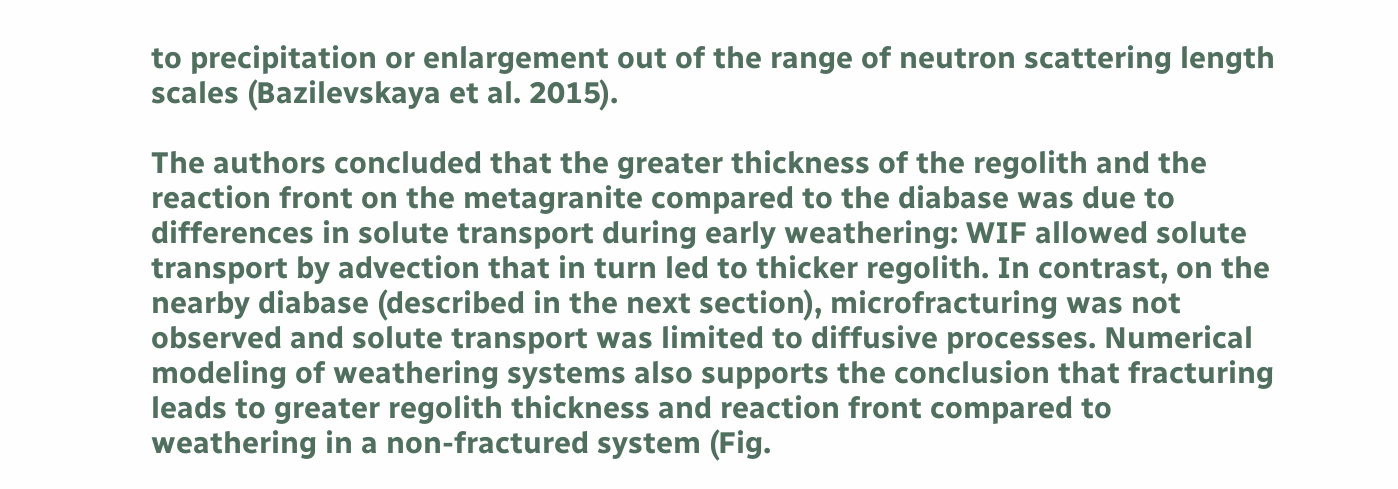to precipitation or enlargement out of the range of neutron scattering length scales (Bazilevskaya et al. 2015).

The authors concluded that the greater thickness of the regolith and the reaction front on the metagranite compared to the diabase was due to differences in solute transport during early weathering: WIF allowed solute transport by advection that in turn led to thicker regolith. In contrast, on the nearby diabase (described in the next section), microfracturing was not observed and solute transport was limited to diffusive processes. Numerical modeling of weathering systems also supports the conclusion that fracturing leads to greater regolith thickness and reaction front compared to weathering in a non-fractured system (Fig.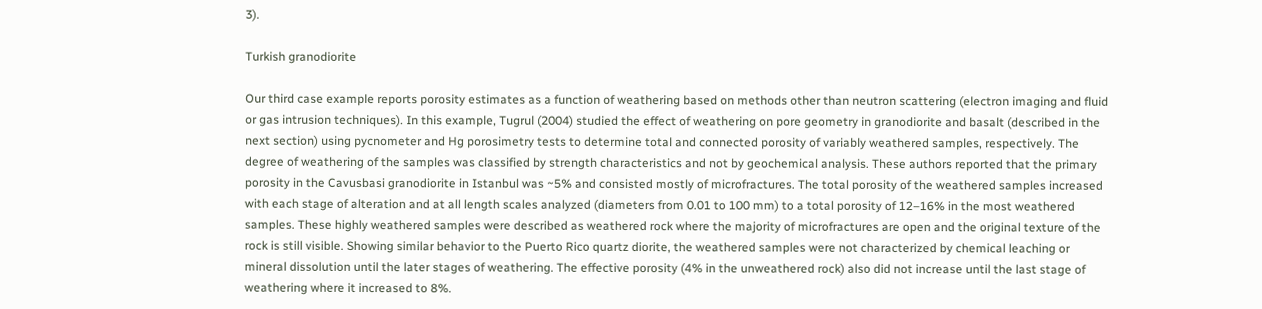3).

Turkish granodiorite

Our third case example reports porosity estimates as a function of weathering based on methods other than neutron scattering (electron imaging and fluid or gas intrusion techniques). In this example, Tugrul (2004) studied the effect of weathering on pore geometry in granodiorite and basalt (described in the next section) using pycnometer and Hg porosimetry tests to determine total and connected porosity of variably weathered samples, respectively. The degree of weathering of the samples was classified by strength characteristics and not by geochemical analysis. These authors reported that the primary porosity in the Cavusbasi granodiorite in Istanbul was ~5% and consisted mostly of microfractures. The total porosity of the weathered samples increased with each stage of alteration and at all length scales analyzed (diameters from 0.01 to 100 mm) to a total porosity of 12–16% in the most weathered samples. These highly weathered samples were described as weathered rock where the majority of microfractures are open and the original texture of the rock is still visible. Showing similar behavior to the Puerto Rico quartz diorite, the weathered samples were not characterized by chemical leaching or mineral dissolution until the later stages of weathering. The effective porosity (4% in the unweathered rock) also did not increase until the last stage of weathering where it increased to 8%.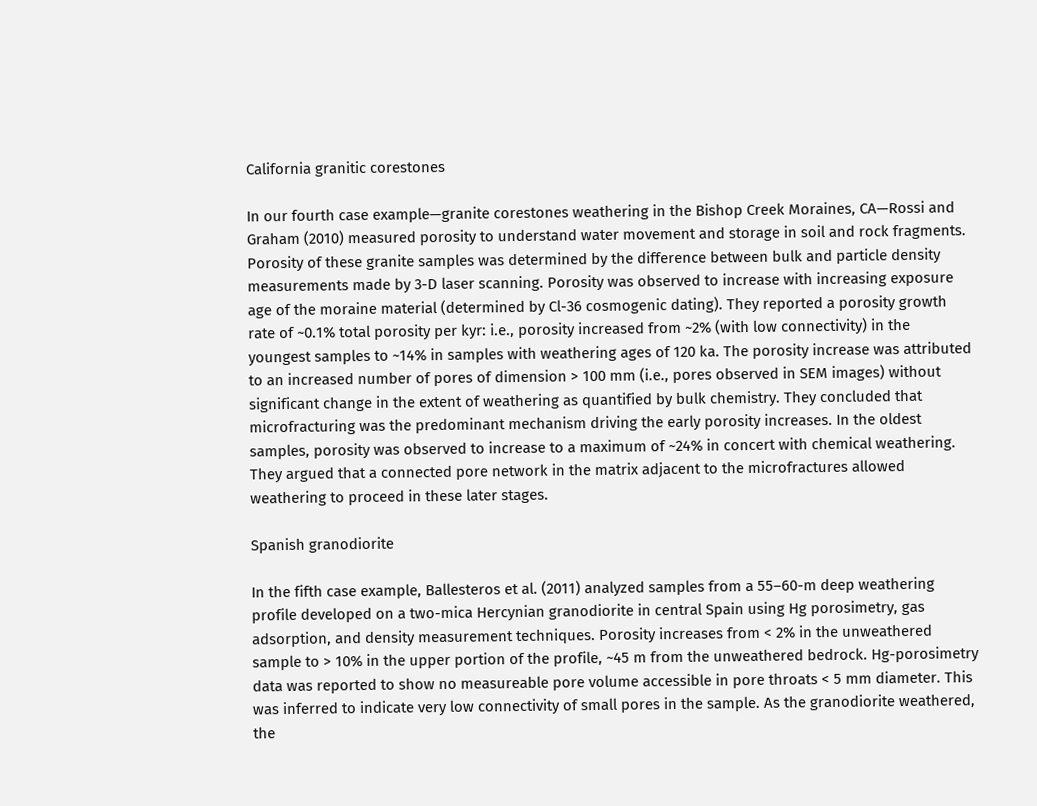California granitic corestones

In our fourth case example—granite corestones weathering in the Bishop Creek Moraines, CA—Rossi and Graham (2010) measured porosity to understand water movement and storage in soil and rock fragments. Porosity of these granite samples was determined by the difference between bulk and particle density measurements made by 3-D laser scanning. Porosity was observed to increase with increasing exposure age of the moraine material (determined by Cl-36 cosmogenic dating). They reported a porosity growth rate of ~0.1% total porosity per kyr: i.e., porosity increased from ~2% (with low connectivity) in the youngest samples to ~14% in samples with weathering ages of 120 ka. The porosity increase was attributed to an increased number of pores of dimension > 100 mm (i.e., pores observed in SEM images) without significant change in the extent of weathering as quantified by bulk chemistry. They concluded that microfracturing was the predominant mechanism driving the early porosity increases. In the oldest samples, porosity was observed to increase to a maximum of ~24% in concert with chemical weathering. They argued that a connected pore network in the matrix adjacent to the microfractures allowed weathering to proceed in these later stages.

Spanish granodiorite

In the fifth case example, Ballesteros et al. (2011) analyzed samples from a 55–60-m deep weathering profile developed on a two-mica Hercynian granodiorite in central Spain using Hg porosimetry, gas adsorption, and density measurement techniques. Porosity increases from < 2% in the unweathered sample to > 10% in the upper portion of the profile, ~45 m from the unweathered bedrock. Hg-porosimetry data was reported to show no measureable pore volume accessible in pore throats < 5 mm diameter. This was inferred to indicate very low connectivity of small pores in the sample. As the granodiorite weathered, the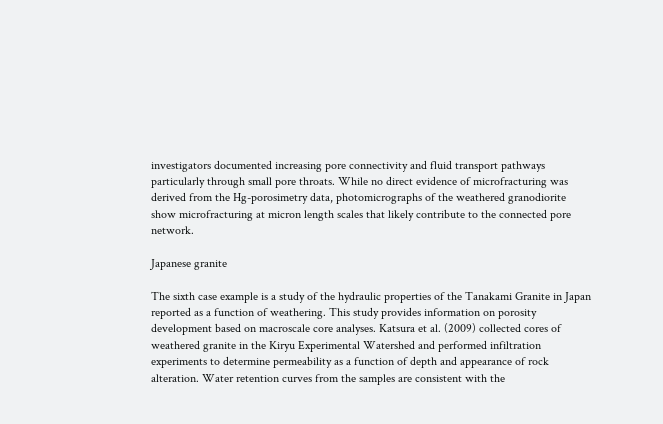investigators documented increasing pore connectivity and fluid transport pathways particularly through small pore throats. While no direct evidence of microfracturing was derived from the Hg-porosimetry data, photomicrographs of the weathered granodiorite show microfracturing at micron length scales that likely contribute to the connected pore network.

Japanese granite

The sixth case example is a study of the hydraulic properties of the Tanakami Granite in Japan reported as a function of weathering. This study provides information on porosity development based on macroscale core analyses. Katsura et al. (2009) collected cores of weathered granite in the Kiryu Experimental Watershed and performed infiltration experiments to determine permeability as a function of depth and appearance of rock alteration. Water retention curves from the samples are consistent with the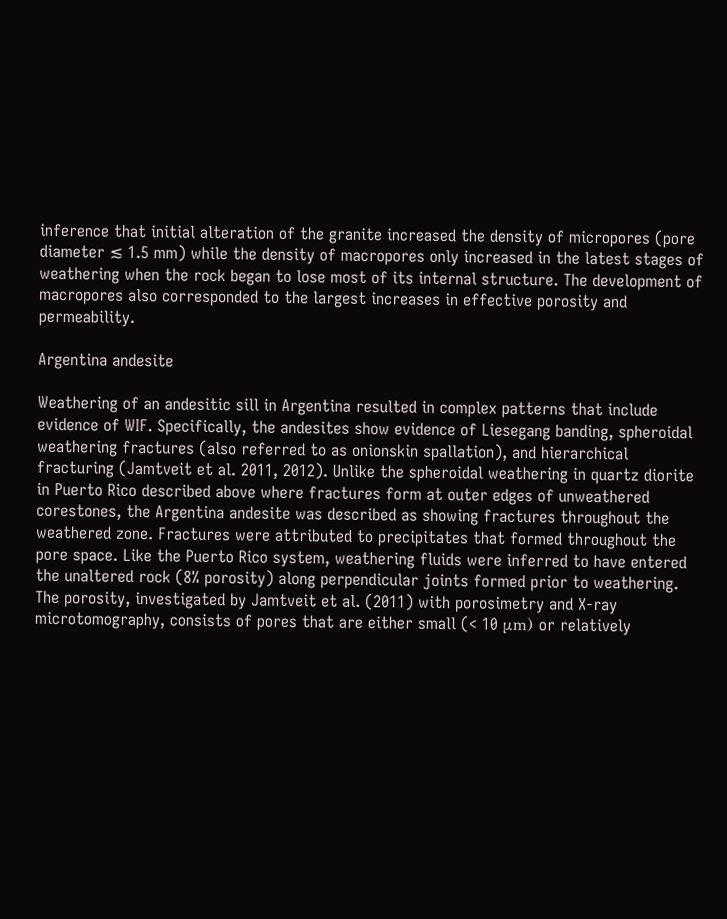inference that initial alteration of the granite increased the density of micropores (pore diameter ≲ 1.5 mm) while the density of macropores only increased in the latest stages of weathering when the rock began to lose most of its internal structure. The development of macropores also corresponded to the largest increases in effective porosity and permeability.

Argentina andesite

Weathering of an andesitic sill in Argentina resulted in complex patterns that include evidence of WIF. Specifically, the andesites show evidence of Liesegang banding, spheroidal weathering fractures (also referred to as onionskin spallation), and hierarchical fracturing (Jamtveit et al. 2011, 2012). Unlike the spheroidal weathering in quartz diorite in Puerto Rico described above where fractures form at outer edges of unweathered corestones, the Argentina andesite was described as showing fractures throughout the weathered zone. Fractures were attributed to precipitates that formed throughout the pore space. Like the Puerto Rico system, weathering fluids were inferred to have entered the unaltered rock (8% porosity) along perpendicular joints formed prior to weathering. The porosity, investigated by Jamtveit et al. (2011) with porosimetry and X-ray microtomography, consists of pores that are either small (< 10 μm) or relatively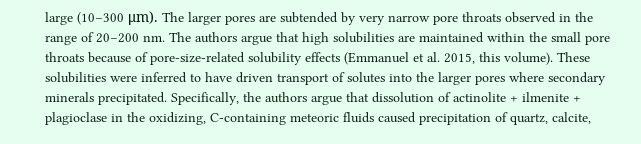large (10–300 μm). The larger pores are subtended by very narrow pore throats observed in the range of 20–200 nm. The authors argue that high solubilities are maintained within the small pore throats because of pore-size-related solubility effects (Emmanuel et al. 2015, this volume). These solubilities were inferred to have driven transport of solutes into the larger pores where secondary minerals precipitated. Specifically, the authors argue that dissolution of actinolite + ilmenite + plagioclase in the oxidizing, C-containing meteoric fluids caused precipitation of quartz, calcite,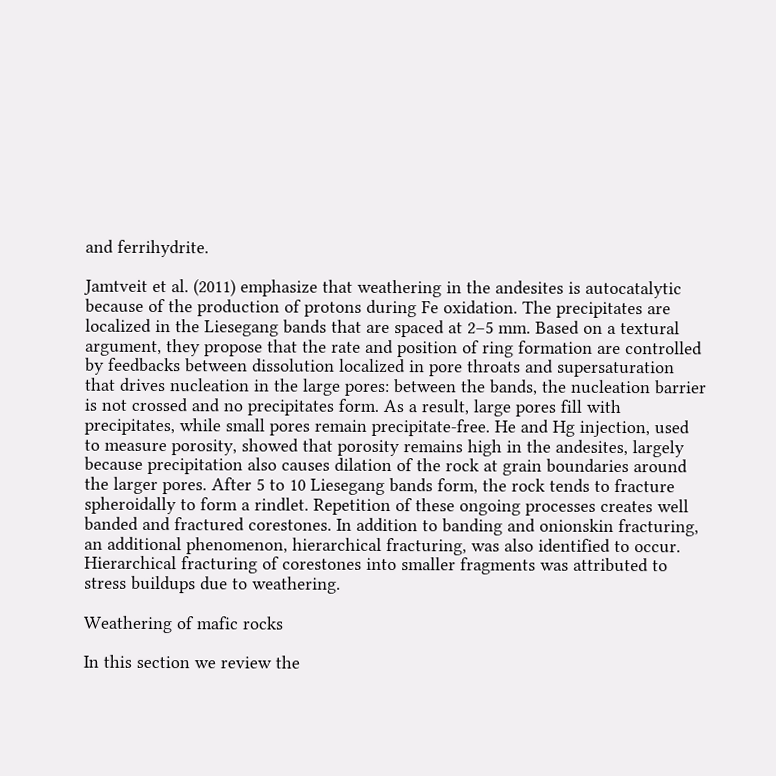and ferrihydrite.

Jamtveit et al. (2011) emphasize that weathering in the andesites is autocatalytic because of the production of protons during Fe oxidation. The precipitates are localized in the Liesegang bands that are spaced at 2–5 mm. Based on a textural argument, they propose that the rate and position of ring formation are controlled by feedbacks between dissolution localized in pore throats and supersaturation that drives nucleation in the large pores: between the bands, the nucleation barrier is not crossed and no precipitates form. As a result, large pores fill with precipitates, while small pores remain precipitate-free. He and Hg injection, used to measure porosity, showed that porosity remains high in the andesites, largely because precipitation also causes dilation of the rock at grain boundaries around the larger pores. After 5 to 10 Liesegang bands form, the rock tends to fracture spheroidally to form a rindlet. Repetition of these ongoing processes creates well banded and fractured corestones. In addition to banding and onionskin fracturing, an additional phenomenon, hierarchical fracturing, was also identified to occur. Hierarchical fracturing of corestones into smaller fragments was attributed to stress buildups due to weathering.

Weathering of mafic rocks

In this section we review the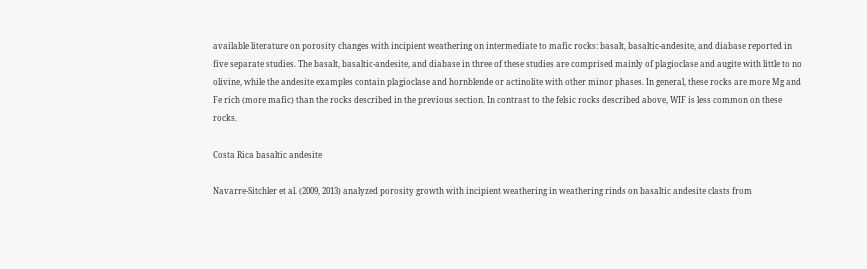available literature on porosity changes with incipient weathering on intermediate to mafic rocks: basalt, basaltic-andesite, and diabase reported in five separate studies. The basalt, basaltic-andesite, and diabase in three of these studies are comprised mainly of plagioclase and augite with little to no olivine, while the andesite examples contain plagioclase and hornblende or actinolite with other minor phases. In general, these rocks are more Mg and Fe rich (more mafic) than the rocks described in the previous section. In contrast to the felsic rocks described above, WIF is less common on these rocks.

Costa Rica basaltic andesite

Navarre-Sitchler et al. (2009, 2013) analyzed porosity growth with incipient weathering in weathering rinds on basaltic andesite clasts from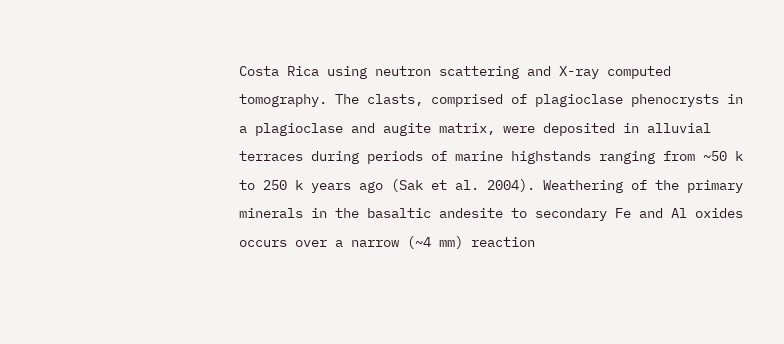Costa Rica using neutron scattering and X-ray computed tomography. The clasts, comprised of plagioclase phenocrysts in a plagioclase and augite matrix, were deposited in alluvial terraces during periods of marine highstands ranging from ~50 k to 250 k years ago (Sak et al. 2004). Weathering of the primary minerals in the basaltic andesite to secondary Fe and Al oxides occurs over a narrow (~4 mm) reaction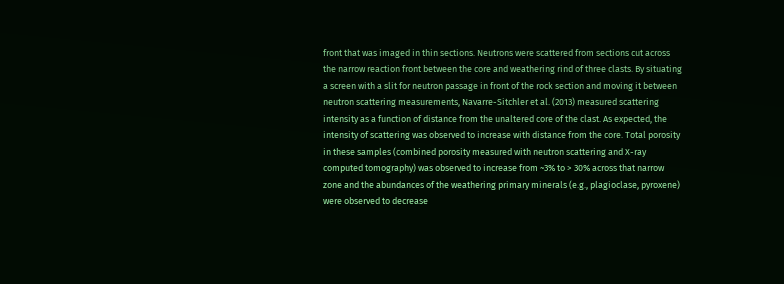front that was imaged in thin sections. Neutrons were scattered from sections cut across the narrow reaction front between the core and weathering rind of three clasts. By situating a screen with a slit for neutron passage in front of the rock section and moving it between neutron scattering measurements, Navarre-Sitchler et al. (2013) measured scattering intensity as a function of distance from the unaltered core of the clast. As expected, the intensity of scattering was observed to increase with distance from the core. Total porosity in these samples (combined porosity measured with neutron scattering and X-ray computed tomography) was observed to increase from ~3% to > 30% across that narrow zone and the abundances of the weathering primary minerals (e.g., plagioclase, pyroxene) were observed to decrease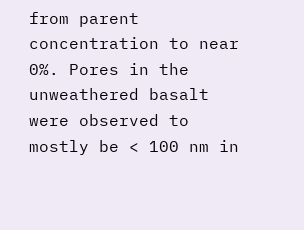from parent concentration to near 0%. Pores in the unweathered basalt were observed to mostly be < 100 nm in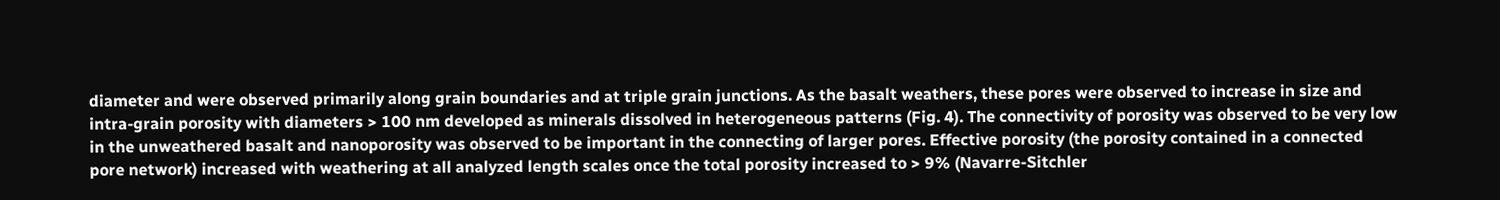diameter and were observed primarily along grain boundaries and at triple grain junctions. As the basalt weathers, these pores were observed to increase in size and intra-grain porosity with diameters > 100 nm developed as minerals dissolved in heterogeneous patterns (Fig. 4). The connectivity of porosity was observed to be very low in the unweathered basalt and nanoporosity was observed to be important in the connecting of larger pores. Effective porosity (the porosity contained in a connected pore network) increased with weathering at all analyzed length scales once the total porosity increased to > 9% (Navarre-Sitchler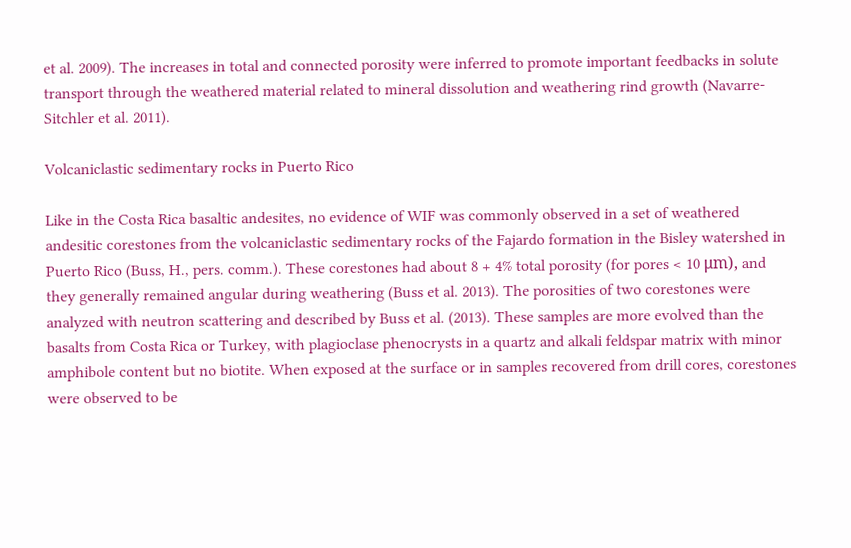et al. 2009). The increases in total and connected porosity were inferred to promote important feedbacks in solute transport through the weathered material related to mineral dissolution and weathering rind growth (Navarre-Sitchler et al. 2011).

Volcaniclastic sedimentary rocks in Puerto Rico

Like in the Costa Rica basaltic andesites, no evidence of WIF was commonly observed in a set of weathered andesitic corestones from the volcaniclastic sedimentary rocks of the Fajardo formation in the Bisley watershed in Puerto Rico (Buss, H., pers. comm.). These corestones had about 8 + 4% total porosity (for pores < 10 μm), and they generally remained angular during weathering (Buss et al. 2013). The porosities of two corestones were analyzed with neutron scattering and described by Buss et al. (2013). These samples are more evolved than the basalts from Costa Rica or Turkey, with plagioclase phenocrysts in a quartz and alkali feldspar matrix with minor amphibole content but no biotite. When exposed at the surface or in samples recovered from drill cores, corestones were observed to be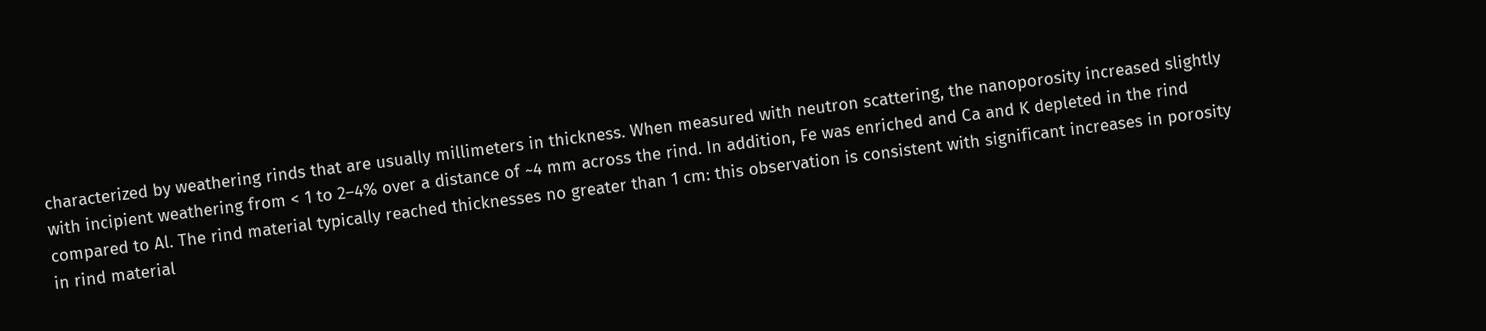characterized by weathering rinds that are usually millimeters in thickness. When measured with neutron scattering, the nanoporosity increased slightly with incipient weathering from < 1 to 2–4% over a distance of ~4 mm across the rind. In addition, Fe was enriched and Ca and K depleted in the rind compared to Al. The rind material typically reached thicknesses no greater than 1 cm: this observation is consistent with significant increases in porosity in rind material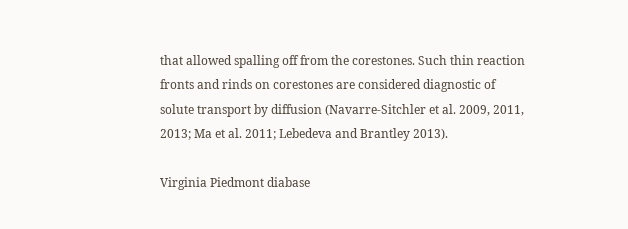that allowed spalling off from the corestones. Such thin reaction fronts and rinds on corestones are considered diagnostic of solute transport by diffusion (Navarre-Sitchler et al. 2009, 2011, 2013; Ma et al. 2011; Lebedeva and Brantley 2013).

Virginia Piedmont diabase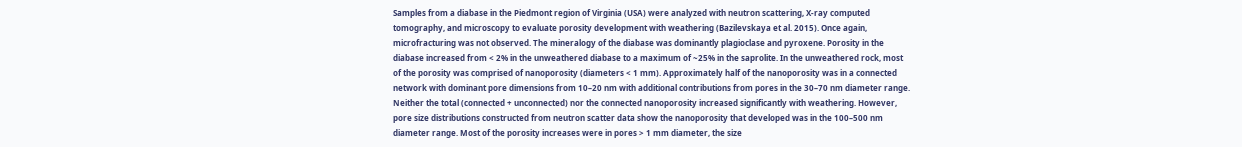Samples from a diabase in the Piedmont region of Virginia (USA) were analyzed with neutron scattering, X-ray computed tomography, and microscopy to evaluate porosity development with weathering (Bazilevskaya et al. 2015). Once again, microfracturing was not observed. The mineralogy of the diabase was dominantly plagioclase and pyroxene. Porosity in the diabase increased from < 2% in the unweathered diabase to a maximum of ~25% in the saprolite. In the unweathered rock, most of the porosity was comprised of nanoporosity (diameters < 1 mm). Approximately half of the nanoporosity was in a connected network with dominant pore dimensions from 10–20 nm with additional contributions from pores in the 30–70 nm diameter range. Neither the total (connected + unconnected) nor the connected nanoporosity increased significantly with weathering. However, pore size distributions constructed from neutron scatter data show the nanoporosity that developed was in the 100–500 nm diameter range. Most of the porosity increases were in pores > 1 mm diameter, the size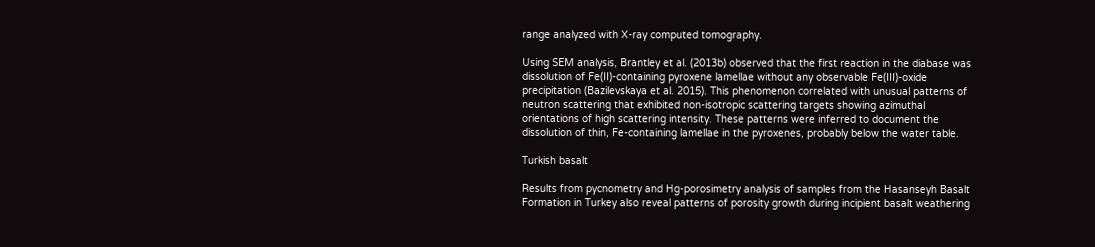range analyzed with X-ray computed tomography.

Using SEM analysis, Brantley et al. (2013b) observed that the first reaction in the diabase was dissolution of Fe(II)-containing pyroxene lamellae without any observable Fe(III)-oxide precipitation (Bazilevskaya et al. 2015). This phenomenon correlated with unusual patterns of neutron scattering that exhibited non-isotropic scattering targets showing azimuthal orientations of high scattering intensity. These patterns were inferred to document the dissolution of thin, Fe-containing lamellae in the pyroxenes, probably below the water table.

Turkish basalt

Results from pycnometry and Hg-porosimetry analysis of samples from the Hasanseyh Basalt Formation in Turkey also reveal patterns of porosity growth during incipient basalt weathering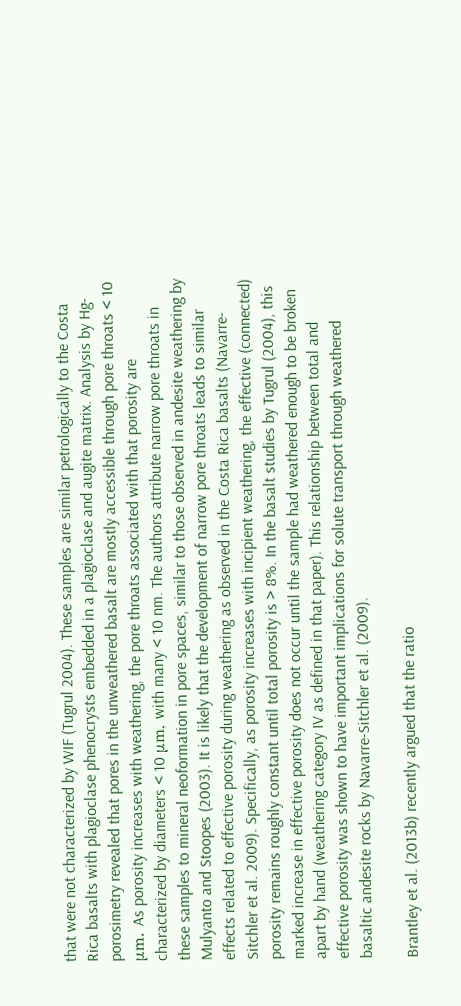that were not characterized by WIF (Tugrul 2004). These samples are similar petrologically to the Costa Rica basalts with plagioclase phenocrysts embedded in a plagioclase and augite matrix. Analysis by Hg-porosimetry revealed that pores in the unweathered basalt are mostly accessible through pore throats < 10 μm. As porosity increases with weathering, the pore throats associated with that porosity are characterized by diameters < 10 μm, with many < 10 nm. The authors attribute narrow pore throats in these samples to mineral neoformation in pore spaces, similar to those observed in andesite weathering by Mulyanto and Stoopes (2003). It is likely that the development of narrow pore throats leads to similar effects related to effective porosity during weathering as observed in the Costa Rica basalts (Navarre-Sitchler et al. 2009). Specifically, as porosity increases with incipient weathering, the effective (connected) porosity remains roughly constant until total porosity is > 8%. In the basalt studies by Tugrul (2004), this marked increase in effective porosity does not occur until the sample had weathered enough to be broken apart by hand (weathering category IV as defined in that paper). This relationship between total and effective porosity was shown to have important implications for solute transport through weathered basaltic andesite rocks by Navarre-Sitchler et al. (2009).

Brantley et al. (2013b) recently argued that the ratio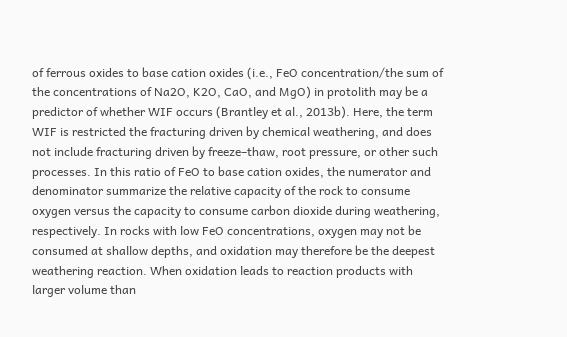of ferrous oxides to base cation oxides (i.e., FeO concentration/the sum of the concentrations of Na2O, K2O, CaO, and MgO) in protolith may be a predictor of whether WIF occurs (Brantley et al., 2013b). Here, the term WIF is restricted the fracturing driven by chemical weathering, and does not include fracturing driven by freeze–thaw, root pressure, or other such processes. In this ratio of FeO to base cation oxides, the numerator and denominator summarize the relative capacity of the rock to consume oxygen versus the capacity to consume carbon dioxide during weathering, respectively. In rocks with low FeO concentrations, oxygen may not be consumed at shallow depths, and oxidation may therefore be the deepest weathering reaction. When oxidation leads to reaction products with larger volume than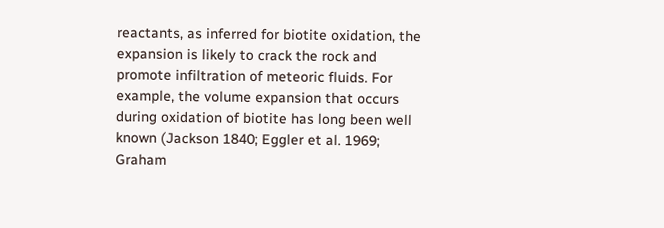reactants, as inferred for biotite oxidation, the expansion is likely to crack the rock and promote infiltration of meteoric fluids. For example, the volume expansion that occurs during oxidation of biotite has long been well known (Jackson 1840; Eggler et al. 1969; Graham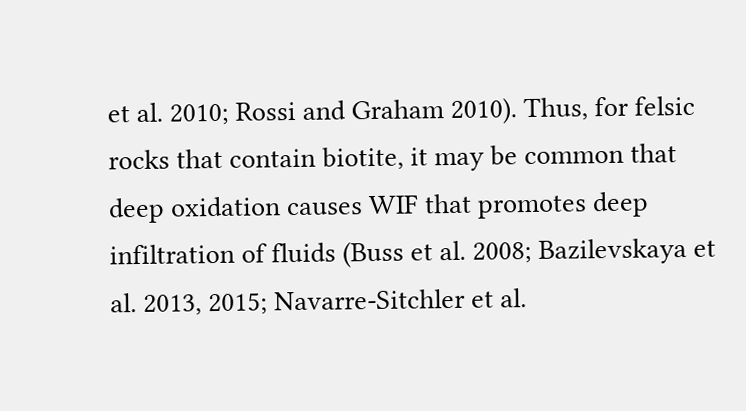et al. 2010; Rossi and Graham 2010). Thus, for felsic rocks that contain biotite, it may be common that deep oxidation causes WIF that promotes deep infiltration of fluids (Buss et al. 2008; Bazilevskaya et al. 2013, 2015; Navarre-Sitchler et al.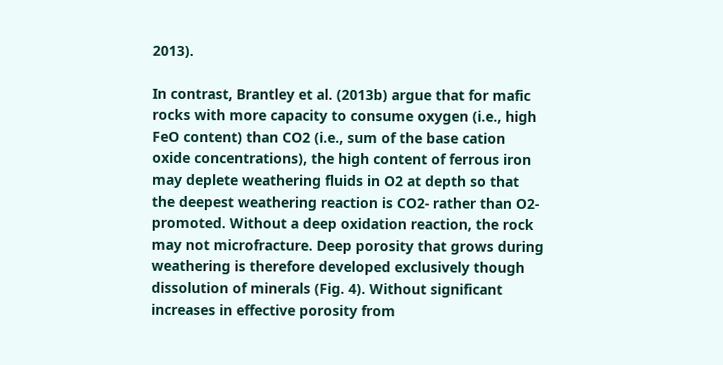2013).

In contrast, Brantley et al. (2013b) argue that for mafic rocks with more capacity to consume oxygen (i.e., high FeO content) than CO2 (i.e., sum of the base cation oxide concentrations), the high content of ferrous iron may deplete weathering fluids in O2 at depth so that the deepest weathering reaction is CO2- rather than O2-promoted. Without a deep oxidation reaction, the rock may not microfracture. Deep porosity that grows during weathering is therefore developed exclusively though dissolution of minerals (Fig. 4). Without significant increases in effective porosity from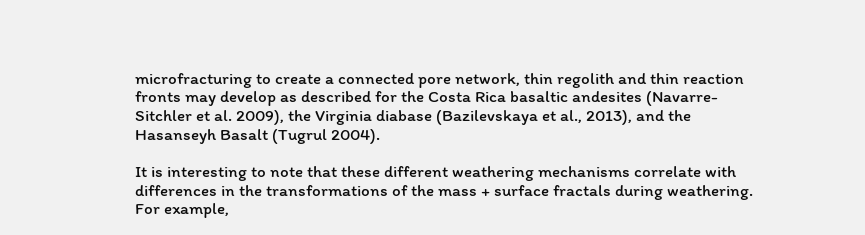microfracturing to create a connected pore network, thin regolith and thin reaction fronts may develop as described for the Costa Rica basaltic andesites (Navarre-Sitchler et al. 2009), the Virginia diabase (Bazilevskaya et al., 2013), and the Hasanseyh Basalt (Tugrul 2004).

It is interesting to note that these different weathering mechanisms correlate with differences in the transformations of the mass + surface fractals during weathering. For example,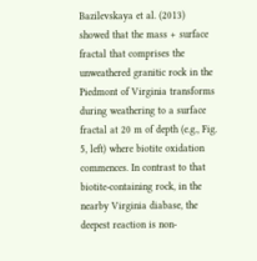Bazilevskaya et al. (2013) showed that the mass + surface fractal that comprises the unweathered granitic rock in the Piedmont of Virginia transforms during weathering to a surface fractal at 20 m of depth (e.g., Fig. 5, left) where biotite oxidation commences. In contrast to that biotite-containing rock, in the nearby Virginia diabase, the deepest reaction is non-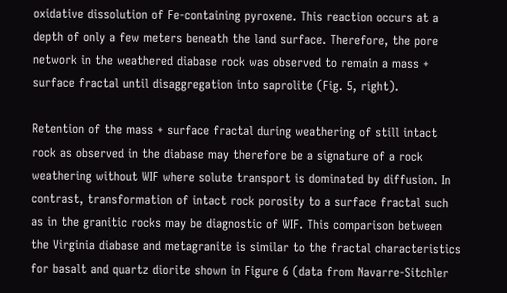oxidative dissolution of Fe-containing pyroxene. This reaction occurs at a depth of only a few meters beneath the land surface. Therefore, the pore network in the weathered diabase rock was observed to remain a mass + surface fractal until disaggregation into saprolite (Fig. 5, right).

Retention of the mass + surface fractal during weathering of still intact rock as observed in the diabase may therefore be a signature of a rock weathering without WIF where solute transport is dominated by diffusion. In contrast, transformation of intact rock porosity to a surface fractal such as in the granitic rocks may be diagnostic of WIF. This comparison between the Virginia diabase and metagranite is similar to the fractal characteristics for basalt and quartz diorite shown in Figure 6 (data from Navarre-Sitchler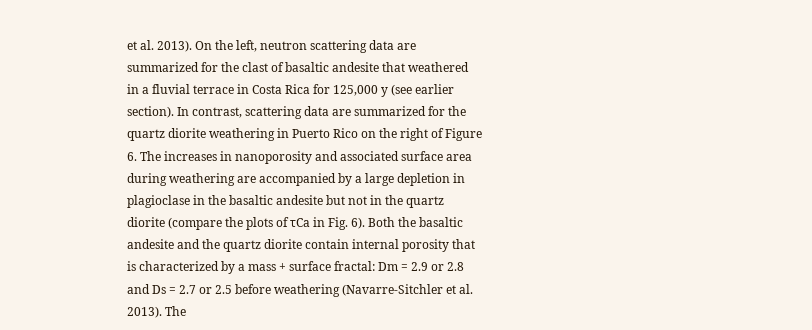et al. 2013). On the left, neutron scattering data are summarized for the clast of basaltic andesite that weathered in a fluvial terrace in Costa Rica for 125,000 y (see earlier section). In contrast, scattering data are summarized for the quartz diorite weathering in Puerto Rico on the right of Figure 6. The increases in nanoporosity and associated surface area during weathering are accompanied by a large depletion in plagioclase in the basaltic andesite but not in the quartz diorite (compare the plots of τCa in Fig. 6). Both the basaltic andesite and the quartz diorite contain internal porosity that is characterized by a mass + surface fractal: Dm = 2.9 or 2.8 and Ds = 2.7 or 2.5 before weathering (Navarre-Sitchler et al. 2013). The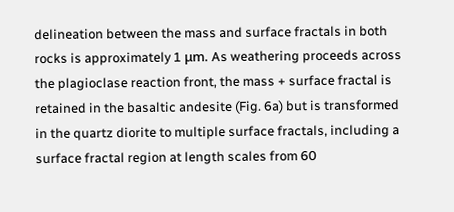delineation between the mass and surface fractals in both rocks is approximately 1 μm. As weathering proceeds across the plagioclase reaction front, the mass + surface fractal is retained in the basaltic andesite (Fig. 6a) but is transformed in the quartz diorite to multiple surface fractals, including a surface fractal region at length scales from 60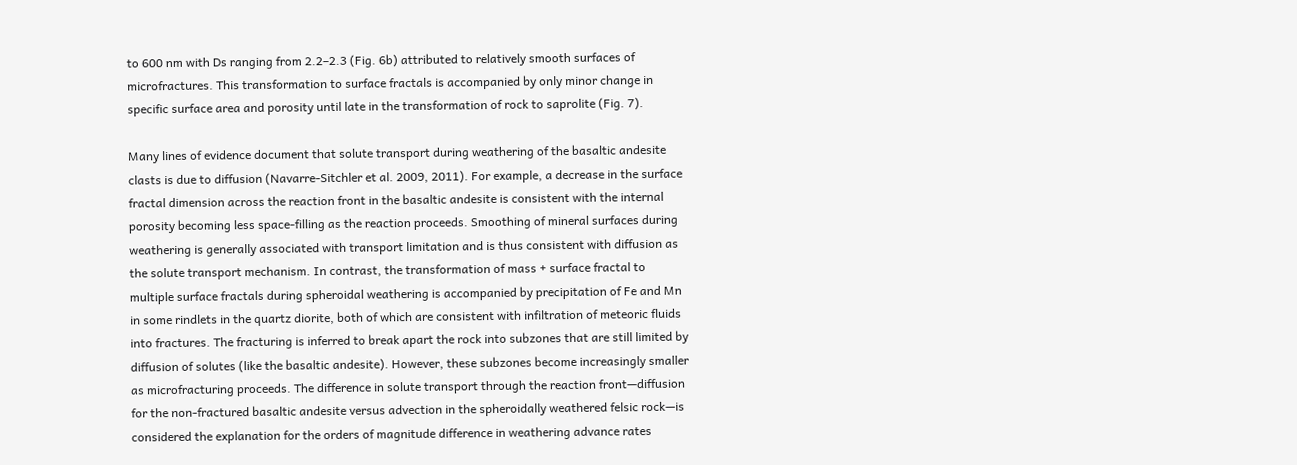to 600 nm with Ds ranging from 2.2–2.3 (Fig. 6b) attributed to relatively smooth surfaces of microfractures. This transformation to surface fractals is accompanied by only minor change in specific surface area and porosity until late in the transformation of rock to saprolite (Fig. 7).

Many lines of evidence document that solute transport during weathering of the basaltic andesite clasts is due to diffusion (Navarre-Sitchler et al. 2009, 2011). For example, a decrease in the surface fractal dimension across the reaction front in the basaltic andesite is consistent with the internal porosity becoming less space-filling as the reaction proceeds. Smoothing of mineral surfaces during weathering is generally associated with transport limitation and is thus consistent with diffusion as the solute transport mechanism. In contrast, the transformation of mass + surface fractal to multiple surface fractals during spheroidal weathering is accompanied by precipitation of Fe and Mn in some rindlets in the quartz diorite, both of which are consistent with infiltration of meteoric fluids into fractures. The fracturing is inferred to break apart the rock into subzones that are still limited by diffusion of solutes (like the basaltic andesite). However, these subzones become increasingly smaller as microfracturing proceeds. The difference in solute transport through the reaction front—diffusion for the non-fractured basaltic andesite versus advection in the spheroidally weathered felsic rock—is considered the explanation for the orders of magnitude difference in weathering advance rates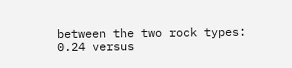between the two rock types: 0.24 versus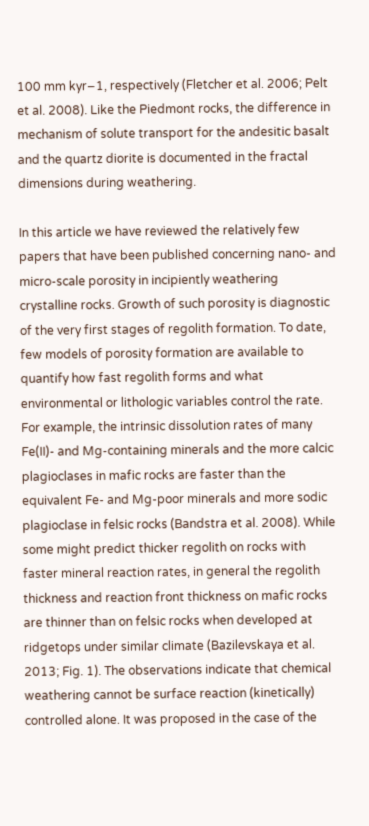100 mm kyr−1, respectively (Fletcher et al. 2006; Pelt et al. 2008). Like the Piedmont rocks, the difference in mechanism of solute transport for the andesitic basalt and the quartz diorite is documented in the fractal dimensions during weathering.

In this article we have reviewed the relatively few papers that have been published concerning nano- and micro-scale porosity in incipiently weathering crystalline rocks. Growth of such porosity is diagnostic of the very first stages of regolith formation. To date, few models of porosity formation are available to quantify how fast regolith forms and what environmental or lithologic variables control the rate. For example, the intrinsic dissolution rates of many Fe(II)- and Mg-containing minerals and the more calcic plagioclases in mafic rocks are faster than the equivalent Fe- and Mg-poor minerals and more sodic plagioclase in felsic rocks (Bandstra et al. 2008). While some might predict thicker regolith on rocks with faster mineral reaction rates, in general the regolith thickness and reaction front thickness on mafic rocks are thinner than on felsic rocks when developed at ridgetops under similar climate (Bazilevskaya et al. 2013; Fig. 1). The observations indicate that chemical weathering cannot be surface reaction (kinetically) controlled alone. It was proposed in the case of the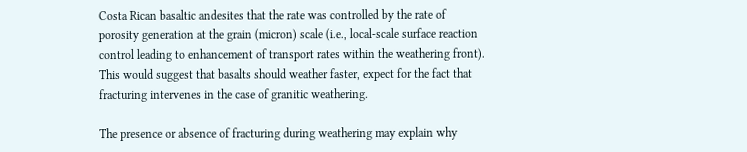Costa Rican basaltic andesites that the rate was controlled by the rate of porosity generation at the grain (micron) scale (i.e., local-scale surface reaction control leading to enhancement of transport rates within the weathering front). This would suggest that basalts should weather faster, expect for the fact that fracturing intervenes in the case of granitic weathering.

The presence or absence of fracturing during weathering may explain why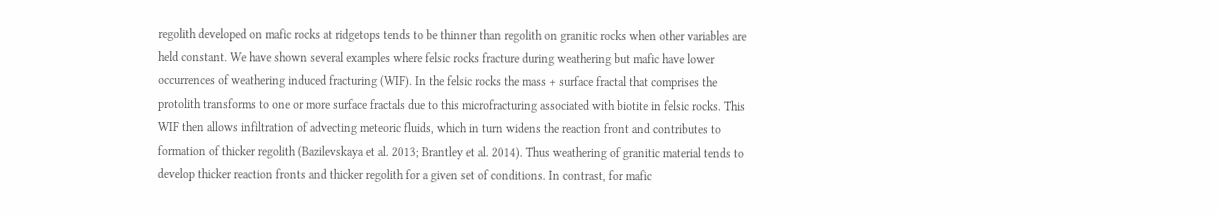regolith developed on mafic rocks at ridgetops tends to be thinner than regolith on granitic rocks when other variables are held constant. We have shown several examples where felsic rocks fracture during weathering but mafic have lower occurrences of weathering induced fracturing (WIF). In the felsic rocks the mass + surface fractal that comprises the protolith transforms to one or more surface fractals due to this microfracturing associated with biotite in felsic rocks. This WIF then allows infiltration of advecting meteoric fluids, which in turn widens the reaction front and contributes to formation of thicker regolith (Bazilevskaya et al. 2013; Brantley et al. 2014). Thus weathering of granitic material tends to develop thicker reaction fronts and thicker regolith for a given set of conditions. In contrast, for mafic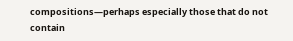compositions—perhaps especially those that do not contain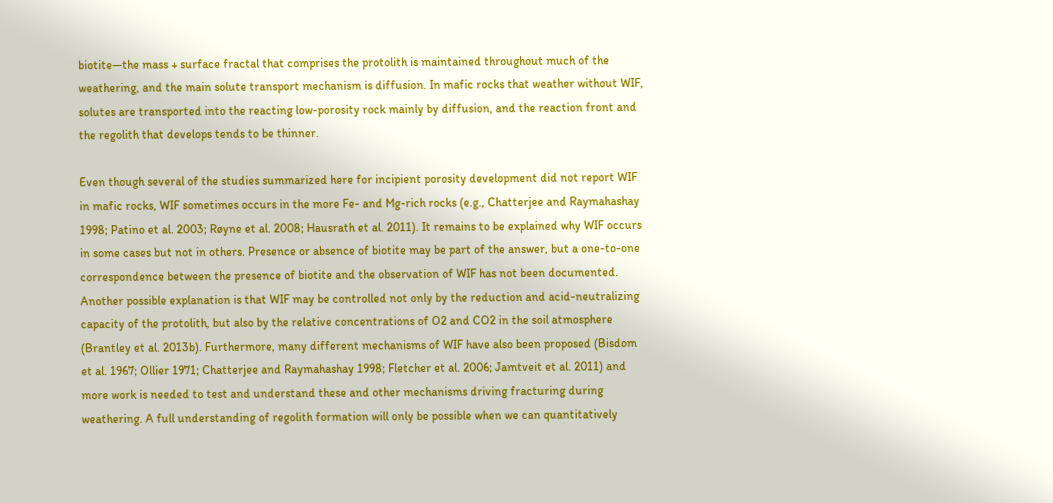biotite—the mass + surface fractal that comprises the protolith is maintained throughout much of the weathering, and the main solute transport mechanism is diffusion. In mafic rocks that weather without WIF, solutes are transported into the reacting low-porosity rock mainly by diffusion, and the reaction front and the regolith that develops tends to be thinner.

Even though several of the studies summarized here for incipient porosity development did not report WIF in mafic rocks, WIF sometimes occurs in the more Fe- and Mg-rich rocks (e.g., Chatterjee and Raymahashay 1998; Patino et al. 2003; Røyne et al. 2008; Hausrath et al. 2011). It remains to be explained why WIF occurs in some cases but not in others. Presence or absence of biotite may be part of the answer, but a one-to-one correspondence between the presence of biotite and the observation of WIF has not been documented. Another possible explanation is that WIF may be controlled not only by the reduction and acid-neutralizing capacity of the protolith, but also by the relative concentrations of O2 and CO2 in the soil atmosphere (Brantley et al. 2013b). Furthermore, many different mechanisms of WIF have also been proposed (Bisdom et al. 1967; Ollier 1971; Chatterjee and Raymahashay 1998; Fletcher et al. 2006; Jamtveit et al. 2011) and more work is needed to test and understand these and other mechanisms driving fracturing during weathering. A full understanding of regolith formation will only be possible when we can quantitatively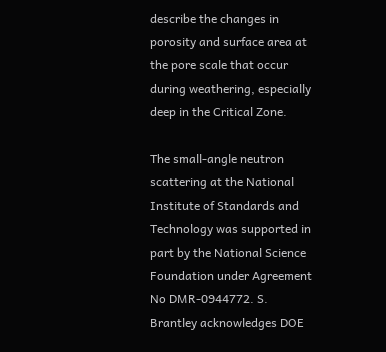describe the changes in porosity and surface area at the pore scale that occur during weathering, especially deep in the Critical Zone.

The small-angle neutron scattering at the National Institute of Standards and Technology was supported in part by the National Science Foundation under Agreement No DMR-0944772. S. Brantley acknowledges DOE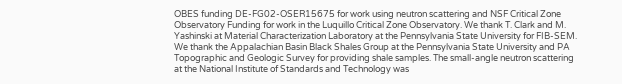OBES funding DE-FG02-OSER15675 for work using neutron scattering and NSF Critical Zone Observatory Funding for work in the Luquillo Critical Zone Observatory. We thank T. Clark and M. Yashinski at Material Characterization Laboratory at the Pennsylvania State University for FIB-SEM. We thank the Appalachian Basin Black Shales Group at the Pennsylvania State University and PA Topographic and Geologic Survey for providing shale samples. The small-angle neutron scattering at the National Institute of Standards and Technology was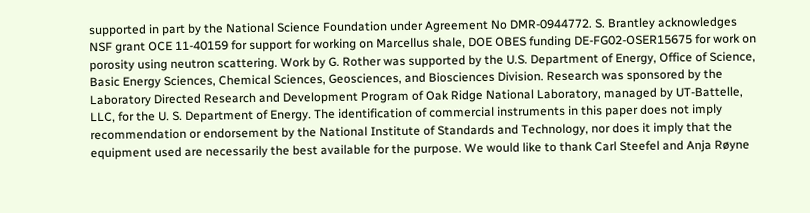supported in part by the National Science Foundation under Agreement No DMR-0944772. S. Brantley acknowledges NSF grant OCE 11-40159 for support for working on Marcellus shale, DOE OBES funding DE-FG02-OSER15675 for work on porosity using neutron scattering. Work by G. Rother was supported by the U.S. Department of Energy, Office of Science, Basic Energy Sciences, Chemical Sciences, Geosciences, and Biosciences Division. Research was sponsored by the Laboratory Directed Research and Development Program of Oak Ridge National Laboratory, managed by UT-Battelle, LLC, for the U. S. Department of Energy. The identification of commercial instruments in this paper does not imply recommendation or endorsement by the National Institute of Standards and Technology, nor does it imply that the equipment used are necessarily the best available for the purpose. We would like to thank Carl Steefel and Anja Røyne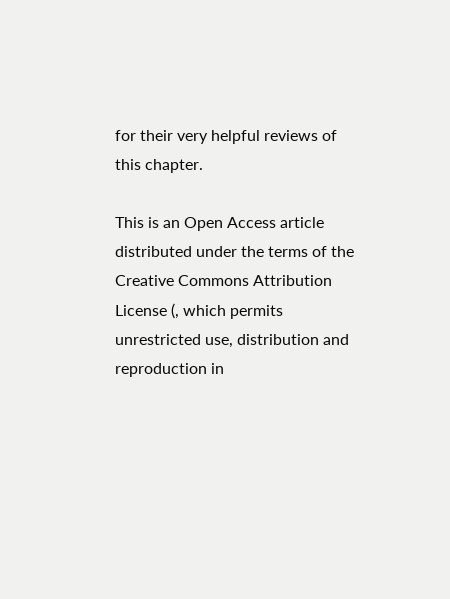for their very helpful reviews of this chapter.

This is an Open Access article distributed under the terms of the Creative Commons Attribution License (, which permits unrestricted use, distribution and reproduction in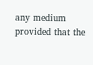any medium provided that the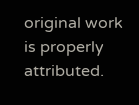original work is properly attributed.